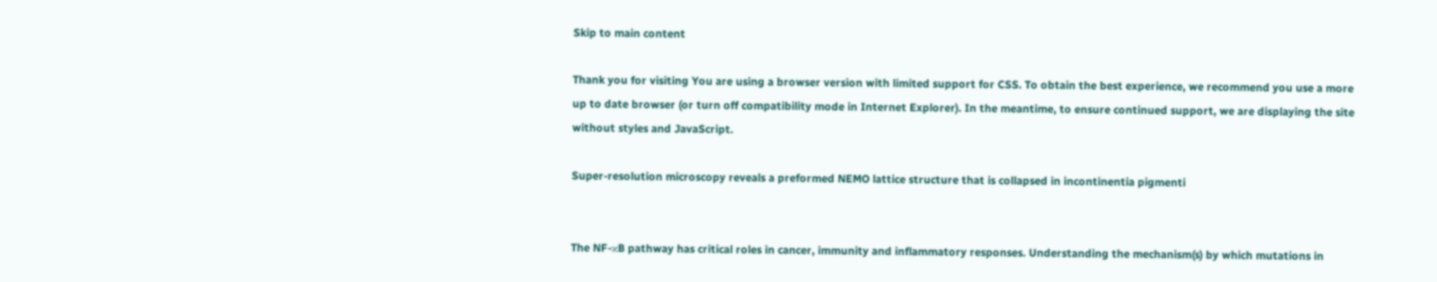Skip to main content

Thank you for visiting You are using a browser version with limited support for CSS. To obtain the best experience, we recommend you use a more up to date browser (or turn off compatibility mode in Internet Explorer). In the meantime, to ensure continued support, we are displaying the site without styles and JavaScript.

Super-resolution microscopy reveals a preformed NEMO lattice structure that is collapsed in incontinentia pigmenti


The NF-κB pathway has critical roles in cancer, immunity and inflammatory responses. Understanding the mechanism(s) by which mutations in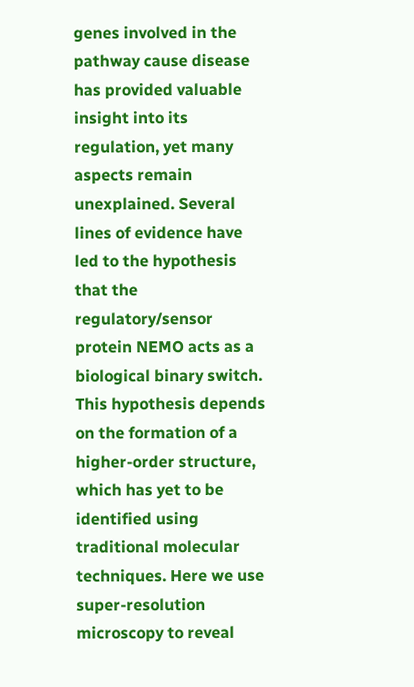genes involved in the pathway cause disease has provided valuable insight into its regulation, yet many aspects remain unexplained. Several lines of evidence have led to the hypothesis that the regulatory/sensor protein NEMO acts as a biological binary switch. This hypothesis depends on the formation of a higher-order structure, which has yet to be identified using traditional molecular techniques. Here we use super-resolution microscopy to reveal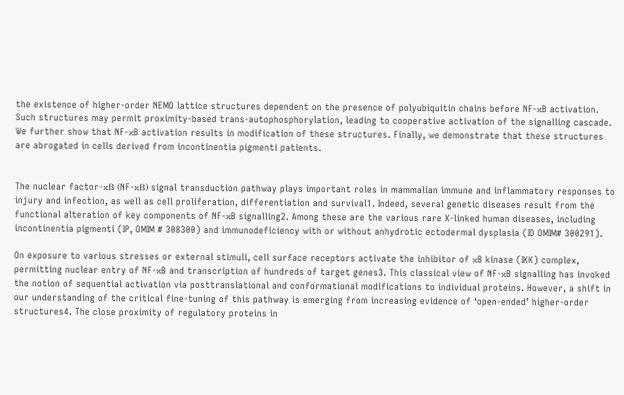the existence of higher-order NEMO lattice structures dependent on the presence of polyubiquitin chains before NF-κB activation. Such structures may permit proximity-based trans-autophosphorylation, leading to cooperative activation of the signalling cascade. We further show that NF-κB activation results in modification of these structures. Finally, we demonstrate that these structures are abrogated in cells derived from incontinentia pigmenti patients.


The nuclear factor-κB (NF-κB) signal transduction pathway plays important roles in mammalian immune and inflammatory responses to injury and infection, as well as cell proliferation, differentiation and survival1. Indeed, several genetic diseases result from the functional alteration of key components of NF-κB signalling2. Among these are the various rare X-linked human diseases, including incontinentia pigmenti (IP, OMIM # 308300) and immunodeficiency with or without anhydrotic ectodermal dysplasia (ID OMIM# 300291).

On exposure to various stresses or external stimuli, cell surface receptors activate the inhibitor of κB kinase (IKK) complex, permitting nuclear entry of NF-κB and transcription of hundreds of target genes3. This classical view of NF-κB signalling has invoked the notion of sequential activation via posttranslational and conformational modifications to individual proteins. However, a shift in our understanding of the critical fine-tuning of this pathway is emerging from increasing evidence of ‘open-ended’ higher-order structures4. The close proximity of regulatory proteins in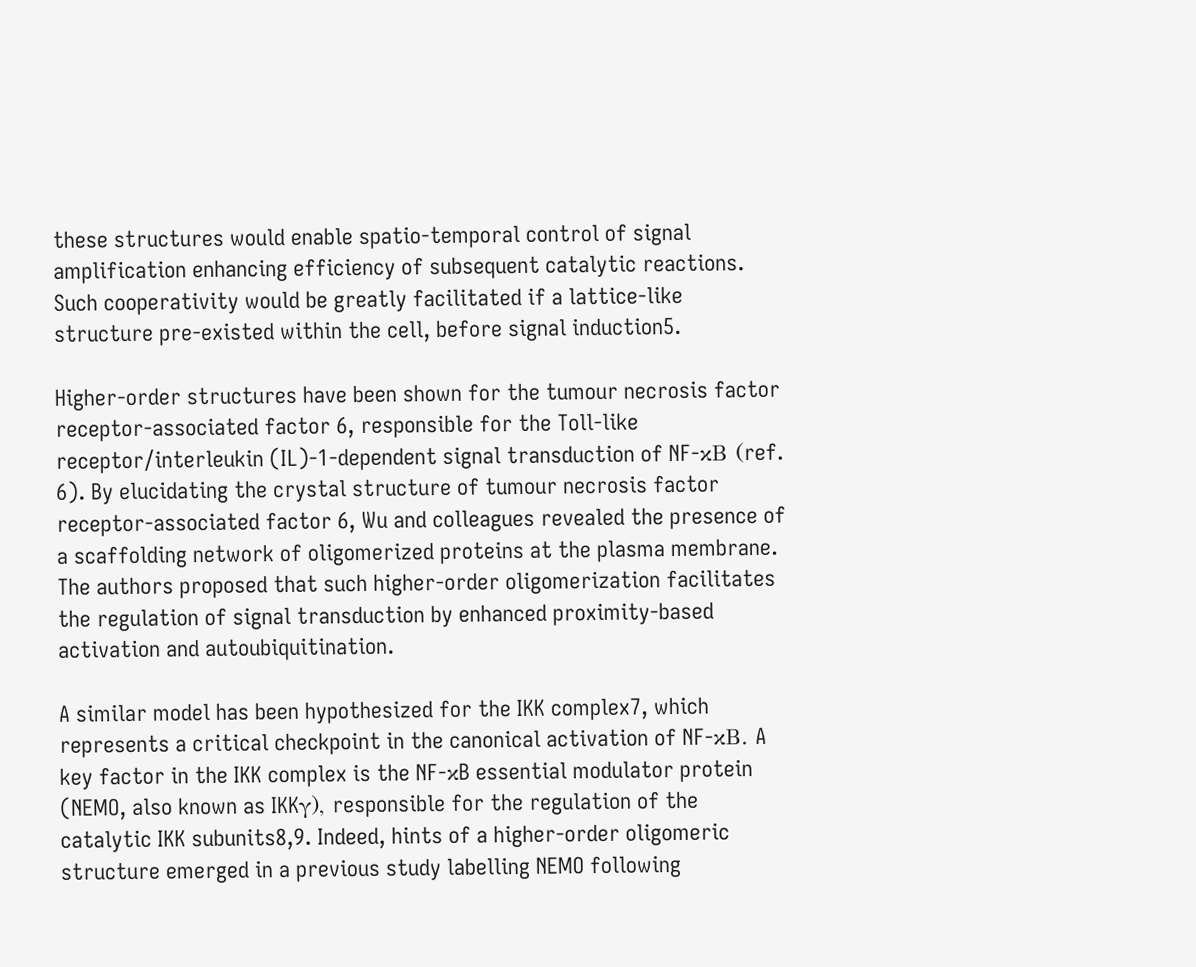these structures would enable spatio-temporal control of signal amplification enhancing efficiency of subsequent catalytic reactions. Such cooperativity would be greatly facilitated if a lattice-like structure pre-existed within the cell, before signal induction5.

Higher-order structures have been shown for the tumour necrosis factor receptor-associated factor 6, responsible for the Toll-like receptor/interleukin (IL)-1-dependent signal transduction of NF-κB (ref. 6). By elucidating the crystal structure of tumour necrosis factor receptor-associated factor 6, Wu and colleagues revealed the presence of a scaffolding network of oligomerized proteins at the plasma membrane. The authors proposed that such higher-order oligomerization facilitates the regulation of signal transduction by enhanced proximity-based activation and autoubiquitination.

A similar model has been hypothesized for the IKK complex7, which represents a critical checkpoint in the canonical activation of NF-κB. A key factor in the IKK complex is the NF-κB essential modulator protein (NEMO, also known as IKKγ), responsible for the regulation of the catalytic IKK subunits8,9. Indeed, hints of a higher-order oligomeric structure emerged in a previous study labelling NEMO following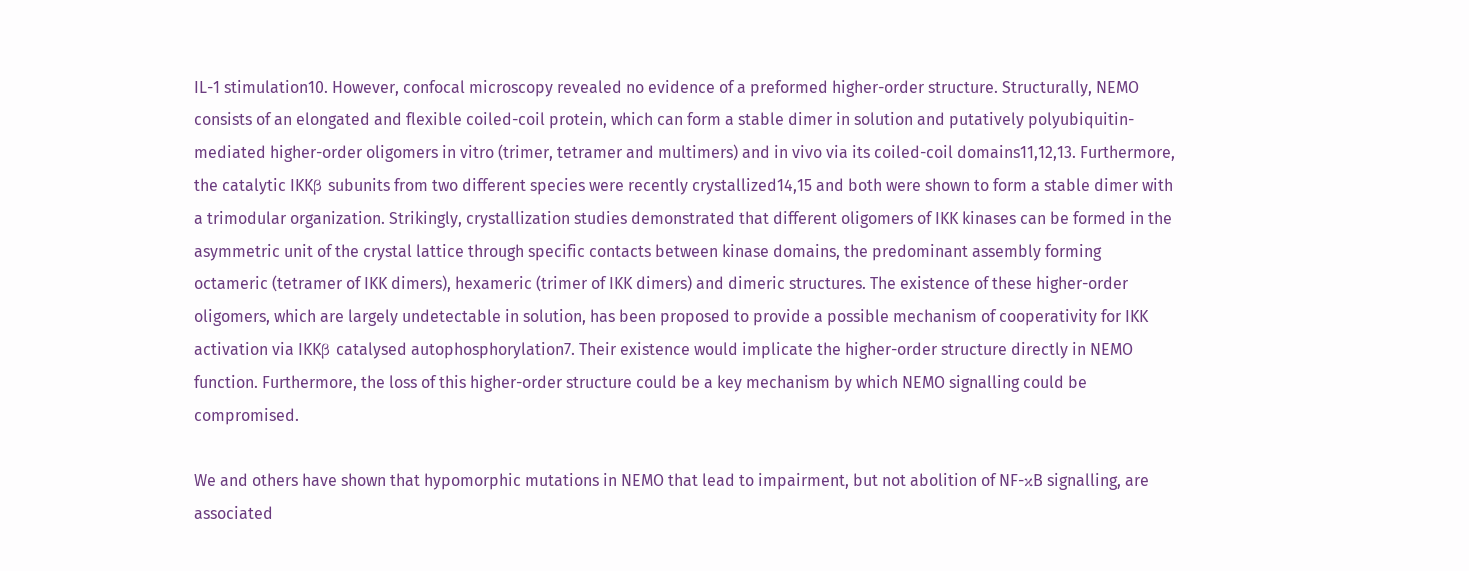IL-1 stimulation10. However, confocal microscopy revealed no evidence of a preformed higher-order structure. Structurally, NEMO consists of an elongated and flexible coiled-coil protein, which can form a stable dimer in solution and putatively polyubiquitin-mediated higher-order oligomers in vitro (trimer, tetramer and multimers) and in vivo via its coiled-coil domains11,12,13. Furthermore, the catalytic IKKβ subunits from two different species were recently crystallized14,15 and both were shown to form a stable dimer with a trimodular organization. Strikingly, crystallization studies demonstrated that different oligomers of IKK kinases can be formed in the asymmetric unit of the crystal lattice through specific contacts between kinase domains, the predominant assembly forming octameric (tetramer of IKK dimers), hexameric (trimer of IKK dimers) and dimeric structures. The existence of these higher-order oligomers, which are largely undetectable in solution, has been proposed to provide a possible mechanism of cooperativity for IKK activation via IKKβ catalysed autophosphorylation7. Their existence would implicate the higher-order structure directly in NEMO function. Furthermore, the loss of this higher-order structure could be a key mechanism by which NEMO signalling could be compromised.

We and others have shown that hypomorphic mutations in NEMO that lead to impairment, but not abolition of NF-κB signalling, are associated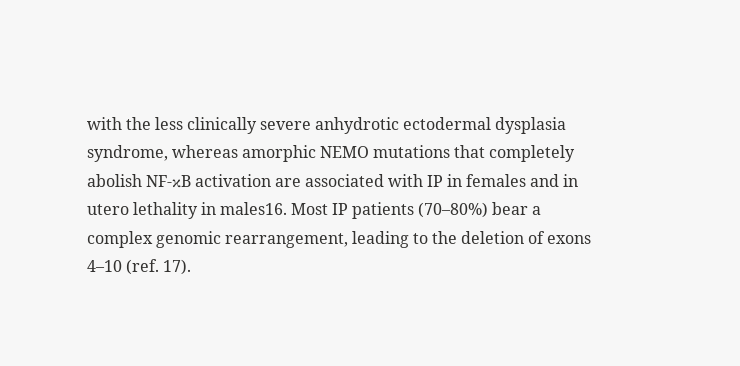with the less clinically severe anhydrotic ectodermal dysplasia syndrome, whereas amorphic NEMO mutations that completely abolish NF-κB activation are associated with IP in females and in utero lethality in males16. Most IP patients (70–80%) bear a complex genomic rearrangement, leading to the deletion of exons 4–10 (ref. 17).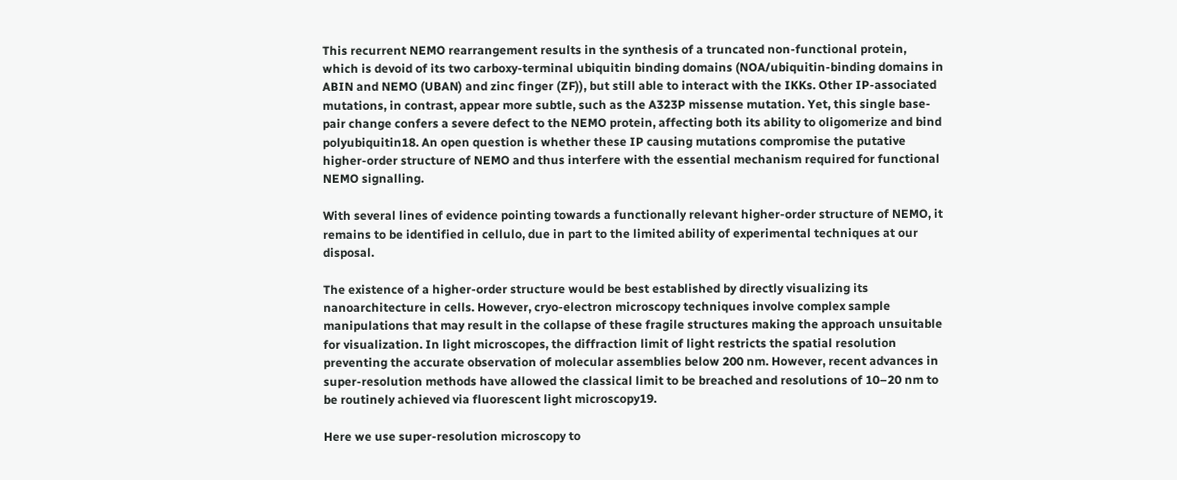This recurrent NEMO rearrangement results in the synthesis of a truncated non-functional protein, which is devoid of its two carboxy-terminal ubiquitin binding domains (NOA/ubiquitin-binding domains in ABIN and NEMO (UBAN) and zinc finger (ZF)), but still able to interact with the IKKs. Other IP-associated mutations, in contrast, appear more subtle, such as the A323P missense mutation. Yet, this single base-pair change confers a severe defect to the NEMO protein, affecting both its ability to oligomerize and bind polyubiquitin18. An open question is whether these IP causing mutations compromise the putative higher-order structure of NEMO and thus interfere with the essential mechanism required for functional NEMO signalling.

With several lines of evidence pointing towards a functionally relevant higher-order structure of NEMO, it remains to be identified in cellulo, due in part to the limited ability of experimental techniques at our disposal.

The existence of a higher-order structure would be best established by directly visualizing its nanoarchitecture in cells. However, cryo-electron microscopy techniques involve complex sample manipulations that may result in the collapse of these fragile structures making the approach unsuitable for visualization. In light microscopes, the diffraction limit of light restricts the spatial resolution preventing the accurate observation of molecular assemblies below 200 nm. However, recent advances in super-resolution methods have allowed the classical limit to be breached and resolutions of 10–20 nm to be routinely achieved via fluorescent light microscopy19.

Here we use super-resolution microscopy to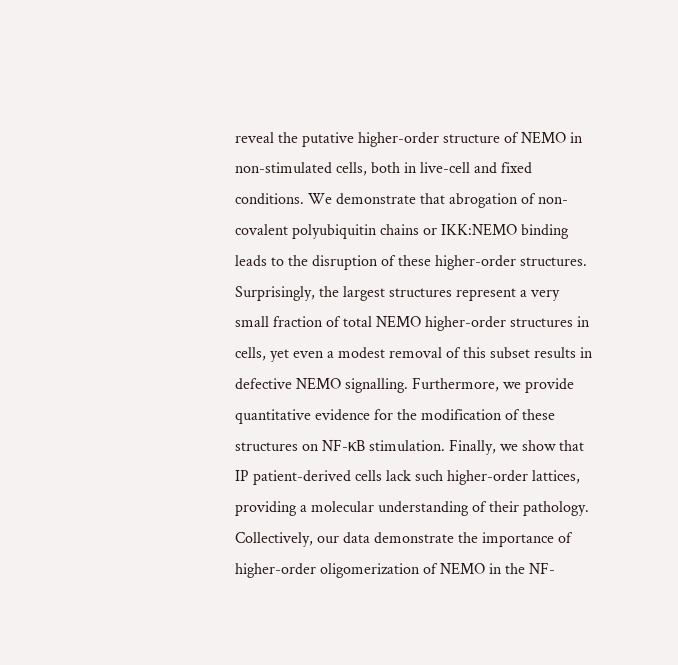reveal the putative higher-order structure of NEMO in non-stimulated cells, both in live-cell and fixed conditions. We demonstrate that abrogation of non-covalent polyubiquitin chains or IKK:NEMO binding leads to the disruption of these higher-order structures. Surprisingly, the largest structures represent a very small fraction of total NEMO higher-order structures in cells, yet even a modest removal of this subset results in defective NEMO signalling. Furthermore, we provide quantitative evidence for the modification of these structures on NF-κB stimulation. Finally, we show that IP patient-derived cells lack such higher-order lattices, providing a molecular understanding of their pathology. Collectively, our data demonstrate the importance of higher-order oligomerization of NEMO in the NF-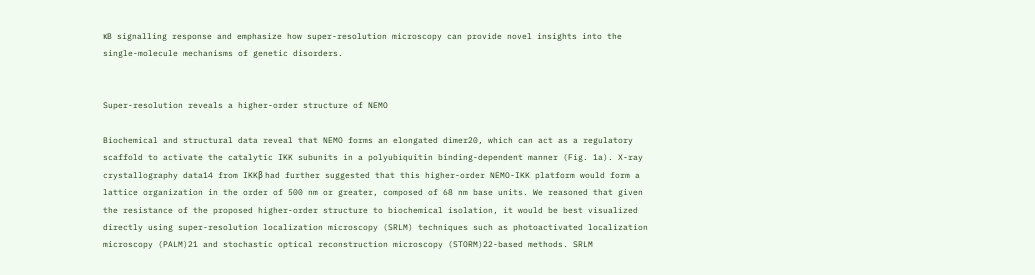κB signalling response and emphasize how super-resolution microscopy can provide novel insights into the single-molecule mechanisms of genetic disorders.


Super-resolution reveals a higher-order structure of NEMO

Biochemical and structural data reveal that NEMO forms an elongated dimer20, which can act as a regulatory scaffold to activate the catalytic IKK subunits in a polyubiquitin binding-dependent manner (Fig. 1a). X-ray crystallography data14 from IKKβ had further suggested that this higher-order NEMO-IKK platform would form a lattice organization in the order of 500 nm or greater, composed of 68 nm base units. We reasoned that given the resistance of the proposed higher-order structure to biochemical isolation, it would be best visualized directly using super-resolution localization microscopy (SRLM) techniques such as photoactivated localization microscopy (PALM)21 and stochastic optical reconstruction microscopy (STORM)22-based methods. SRLM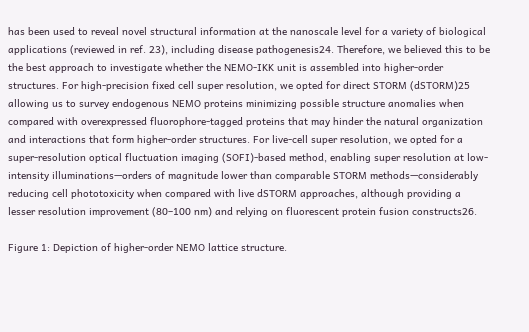has been used to reveal novel structural information at the nanoscale level for a variety of biological applications (reviewed in ref. 23), including disease pathogenesis24. Therefore, we believed this to be the best approach to investigate whether the NEMO-IKK unit is assembled into higher-order structures. For high-precision fixed cell super resolution, we opted for direct STORM (dSTORM)25 allowing us to survey endogenous NEMO proteins minimizing possible structure anomalies when compared with overexpressed fluorophore-tagged proteins that may hinder the natural organization and interactions that form higher-order structures. For live-cell super resolution, we opted for a super-resolution optical fluctuation imaging (SOFI)-based method, enabling super resolution at low-intensity illuminations—orders of magnitude lower than comparable STORM methods—considerably reducing cell phototoxicity when compared with live dSTORM approaches, although providing a lesser resolution improvement (80–100 nm) and relying on fluorescent protein fusion constructs26.

Figure 1: Depiction of higher-order NEMO lattice structure.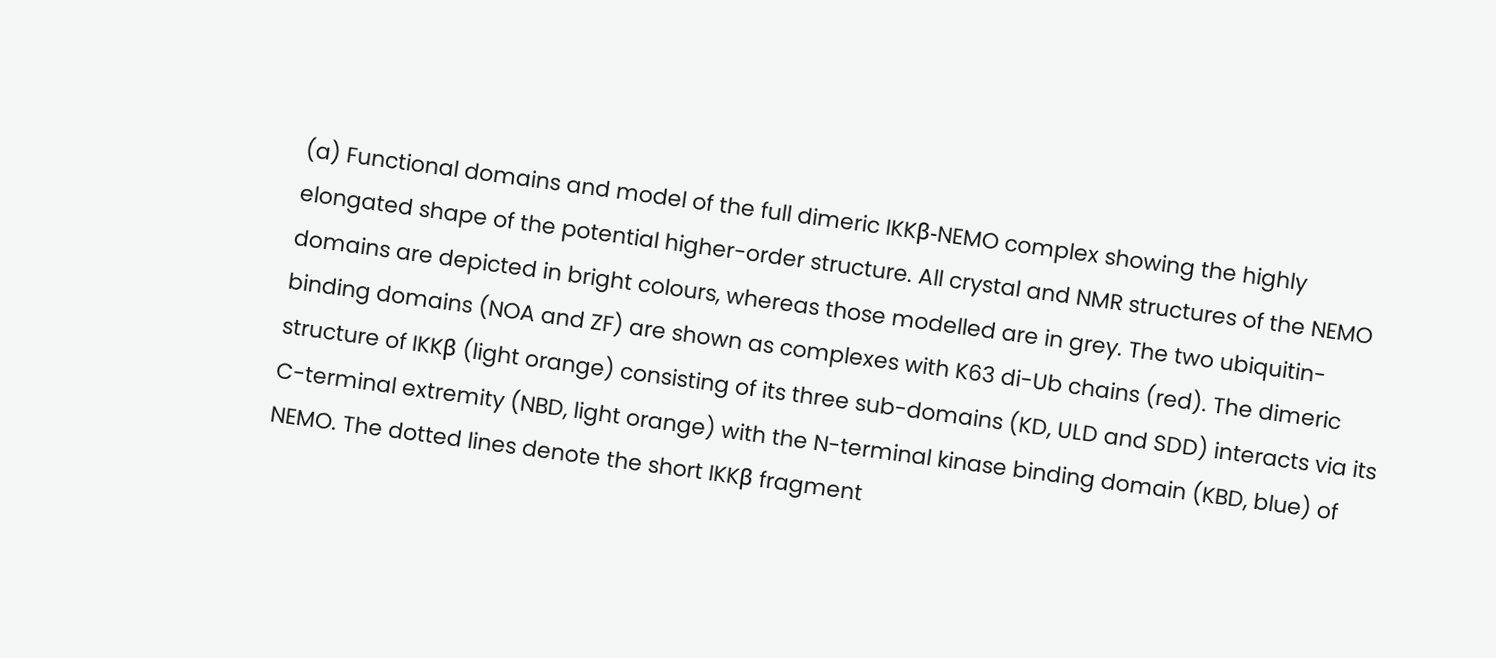(a) Functional domains and model of the full dimeric IKKβ-NEMO complex showing the highly elongated shape of the potential higher-order structure. All crystal and NMR structures of the NEMO domains are depicted in bright colours, whereas those modelled are in grey. The two ubiquitin-binding domains (NOA and ZF) are shown as complexes with K63 di-Ub chains (red). The dimeric structure of IKKβ (light orange) consisting of its three sub-domains (KD, ULD and SDD) interacts via its C-terminal extremity (NBD, light orange) with the N-terminal kinase binding domain (KBD, blue) of NEMO. The dotted lines denote the short IKKβ fragment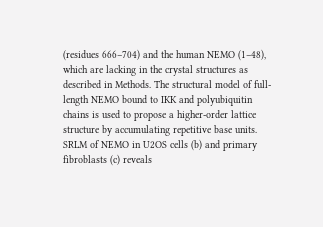(residues 666–704) and the human NEMO (1–48), which are lacking in the crystal structures as described in Methods. The structural model of full-length NEMO bound to IKK and polyubiquitin chains is used to propose a higher-order lattice structure by accumulating repetitive base units. SRLM of NEMO in U2OS cells (b) and primary fibroblasts (c) reveals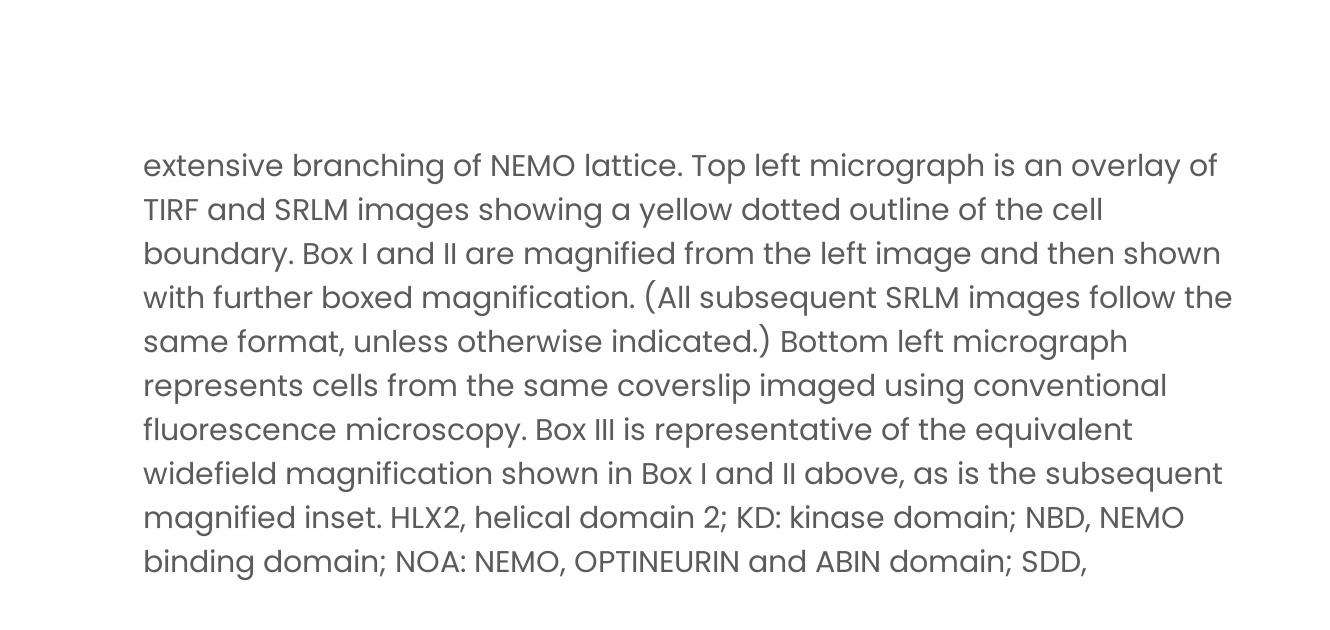extensive branching of NEMO lattice. Top left micrograph is an overlay of TIRF and SRLM images showing a yellow dotted outline of the cell boundary. Box I and II are magnified from the left image and then shown with further boxed magnification. (All subsequent SRLM images follow the same format, unless otherwise indicated.) Bottom left micrograph represents cells from the same coverslip imaged using conventional fluorescence microscopy. Box III is representative of the equivalent widefield magnification shown in Box I and II above, as is the subsequent magnified inset. HLX2, helical domain 2; KD: kinase domain; NBD, NEMO binding domain; NOA: NEMO, OPTINEURIN and ABIN domain; SDD,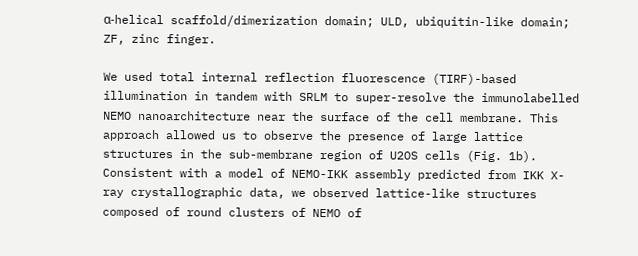α-helical scaffold/dimerization domain; ULD, ubiquitin-like domain; ZF, zinc finger.

We used total internal reflection fluorescence (TIRF)-based illumination in tandem with SRLM to super-resolve the immunolabelled NEMO nanoarchitecture near the surface of the cell membrane. This approach allowed us to observe the presence of large lattice structures in the sub-membrane region of U2OS cells (Fig. 1b). Consistent with a model of NEMO-IKK assembly predicted from IKK X-ray crystallographic data, we observed lattice-like structures composed of round clusters of NEMO of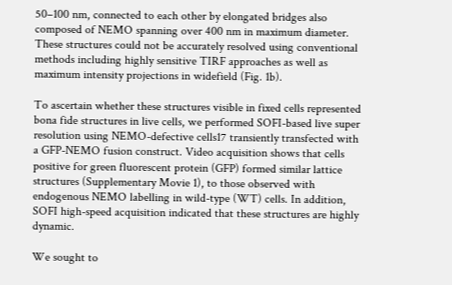50–100 nm, connected to each other by elongated bridges also composed of NEMO spanning over 400 nm in maximum diameter. These structures could not be accurately resolved using conventional methods including highly sensitive TIRF approaches as well as maximum intensity projections in widefield (Fig. 1b).

To ascertain whether these structures visible in fixed cells represented bona fide structures in live cells, we performed SOFI-based live super resolution using NEMO-defective cells17 transiently transfected with a GFP-NEMO fusion construct. Video acquisition shows that cells positive for green fluorescent protein (GFP) formed similar lattice structures (Supplementary Movie 1), to those observed with endogenous NEMO labelling in wild-type (WT) cells. In addition, SOFI high-speed acquisition indicated that these structures are highly dynamic.

We sought to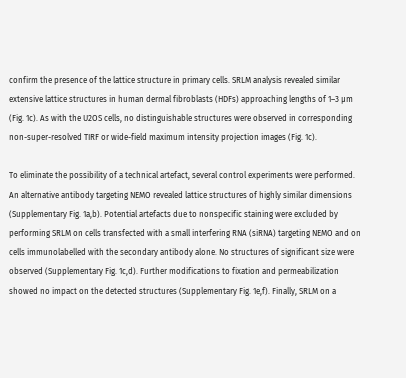confirm the presence of the lattice structure in primary cells. SRLM analysis revealed similar extensive lattice structures in human dermal fibroblasts (HDFs) approaching lengths of 1–3 μm (Fig. 1c). As with the U2OS cells, no distinguishable structures were observed in corresponding non-super-resolved TIRF or wide-field maximum intensity projection images (Fig. 1c).

To eliminate the possibility of a technical artefact, several control experiments were performed. An alternative antibody targeting NEMO revealed lattice structures of highly similar dimensions (Supplementary Fig. 1a,b). Potential artefacts due to nonspecific staining were excluded by performing SRLM on cells transfected with a small interfering RNA (siRNA) targeting NEMO and on cells immunolabelled with the secondary antibody alone. No structures of significant size were observed (Supplementary Fig. 1c,d). Further modifications to fixation and permeabilization showed no impact on the detected structures (Supplementary Fig. 1e,f). Finally, SRLM on a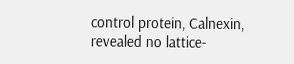control protein, Calnexin, revealed no lattice-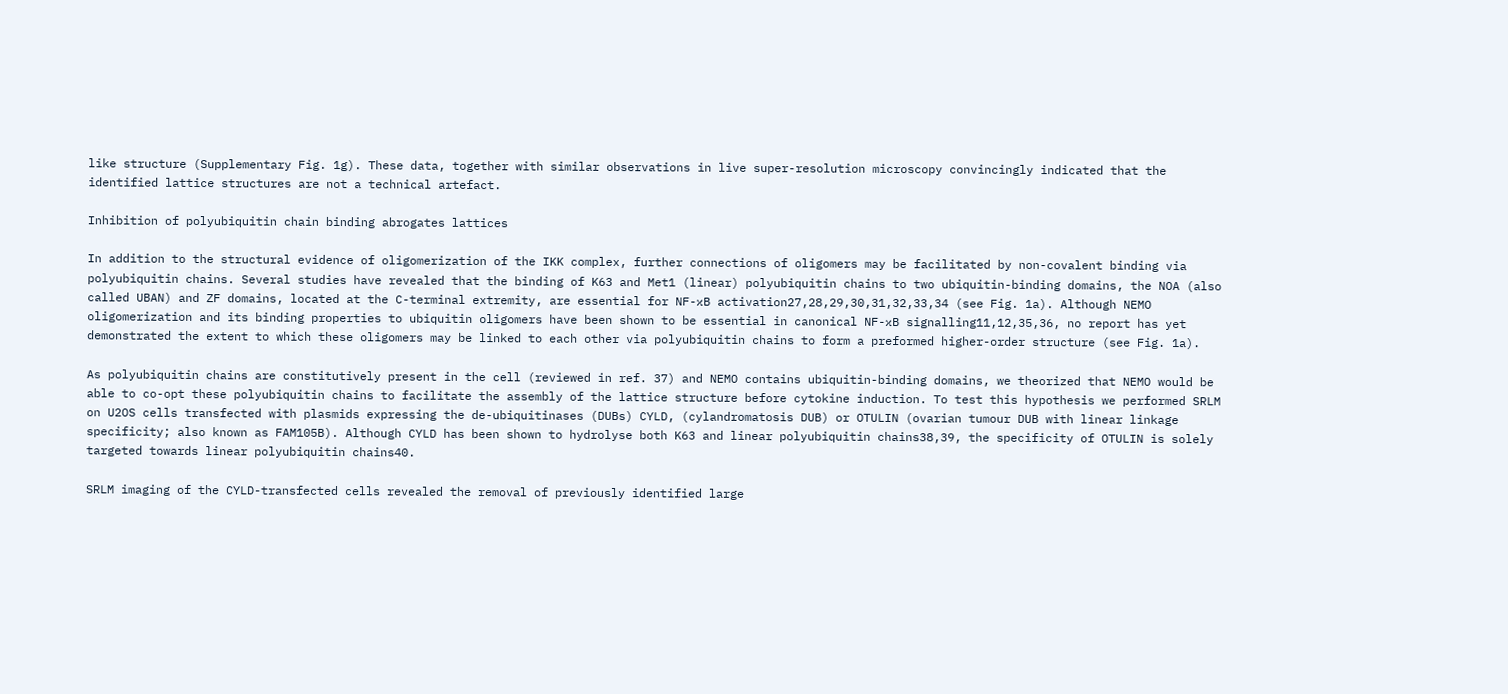like structure (Supplementary Fig. 1g). These data, together with similar observations in live super-resolution microscopy convincingly indicated that the identified lattice structures are not a technical artefact.

Inhibition of polyubiquitin chain binding abrogates lattices

In addition to the structural evidence of oligomerization of the IKK complex, further connections of oligomers may be facilitated by non-covalent binding via polyubiquitin chains. Several studies have revealed that the binding of K63 and Met1 (linear) polyubiquitin chains to two ubiquitin-binding domains, the NOA (also called UBAN) and ZF domains, located at the C-terminal extremity, are essential for NF-κB activation27,28,29,30,31,32,33,34 (see Fig. 1a). Although NEMO oligomerization and its binding properties to ubiquitin oligomers have been shown to be essential in canonical NF-κB signalling11,12,35,36, no report has yet demonstrated the extent to which these oligomers may be linked to each other via polyubiquitin chains to form a preformed higher-order structure (see Fig. 1a).

As polyubiquitin chains are constitutively present in the cell (reviewed in ref. 37) and NEMO contains ubiquitin-binding domains, we theorized that NEMO would be able to co-opt these polyubiquitin chains to facilitate the assembly of the lattice structure before cytokine induction. To test this hypothesis we performed SRLM on U2OS cells transfected with plasmids expressing the de-ubiquitinases (DUBs) CYLD, (cylandromatosis DUB) or OTULIN (ovarian tumour DUB with linear linkage specificity; also known as FAM105B). Although CYLD has been shown to hydrolyse both K63 and linear polyubiquitin chains38,39, the specificity of OTULIN is solely targeted towards linear polyubiquitin chains40.

SRLM imaging of the CYLD-transfected cells revealed the removal of previously identified large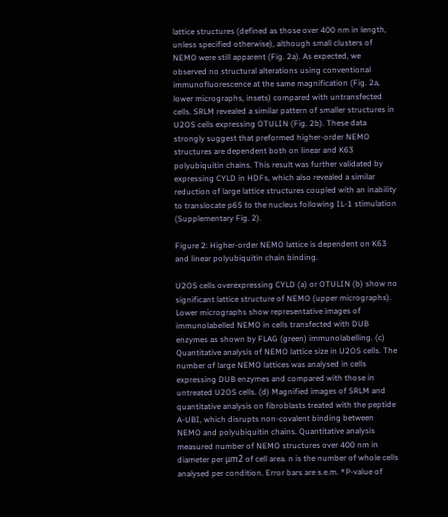lattice structures (defined as those over 400 nm in length, unless specified otherwise), although small clusters of NEMO were still apparent (Fig. 2a). As expected, we observed no structural alterations using conventional immunofluorescence at the same magnification (Fig. 2a, lower micrographs, insets) compared with untransfected cells. SRLM revealed a similar pattern of smaller structures in U2OS cells expressing OTULIN (Fig. 2b). These data strongly suggest that preformed higher-order NEMO structures are dependent both on linear and K63 polyubiquitin chains. This result was further validated by expressing CYLD in HDFs, which also revealed a similar reduction of large lattice structures coupled with an inability to translocate p65 to the nucleus following IL-1 stimulation (Supplementary Fig. 2).

Figure 2: Higher-order NEMO lattice is dependent on K63 and linear polyubiquitin chain binding.

U2OS cells overexpressing CYLD (a) or OTULIN (b) show no significant lattice structure of NEMO (upper micrographs). Lower micrographs show representative images of immunolabelled NEMO in cells transfected with DUB enzymes as shown by FLAG (green) immunolabelling. (c) Quantitative analysis of NEMO lattice size in U2OS cells. The number of large NEMO lattices was analysed in cells expressing DUB enzymes and compared with those in untreated U2OS cells. (d) Magnified images of SRLM and quantitative analysis on fibroblasts treated with the peptide A-UBI, which disrupts non-covalent binding between NEMO and polyubiquitin chains. Quantitative analysis measured number of NEMO structures over 400 nm in diameter per μm2 of cell area. n is the number of whole cells analysed per condition. Error bars are s.e.m. *P-value of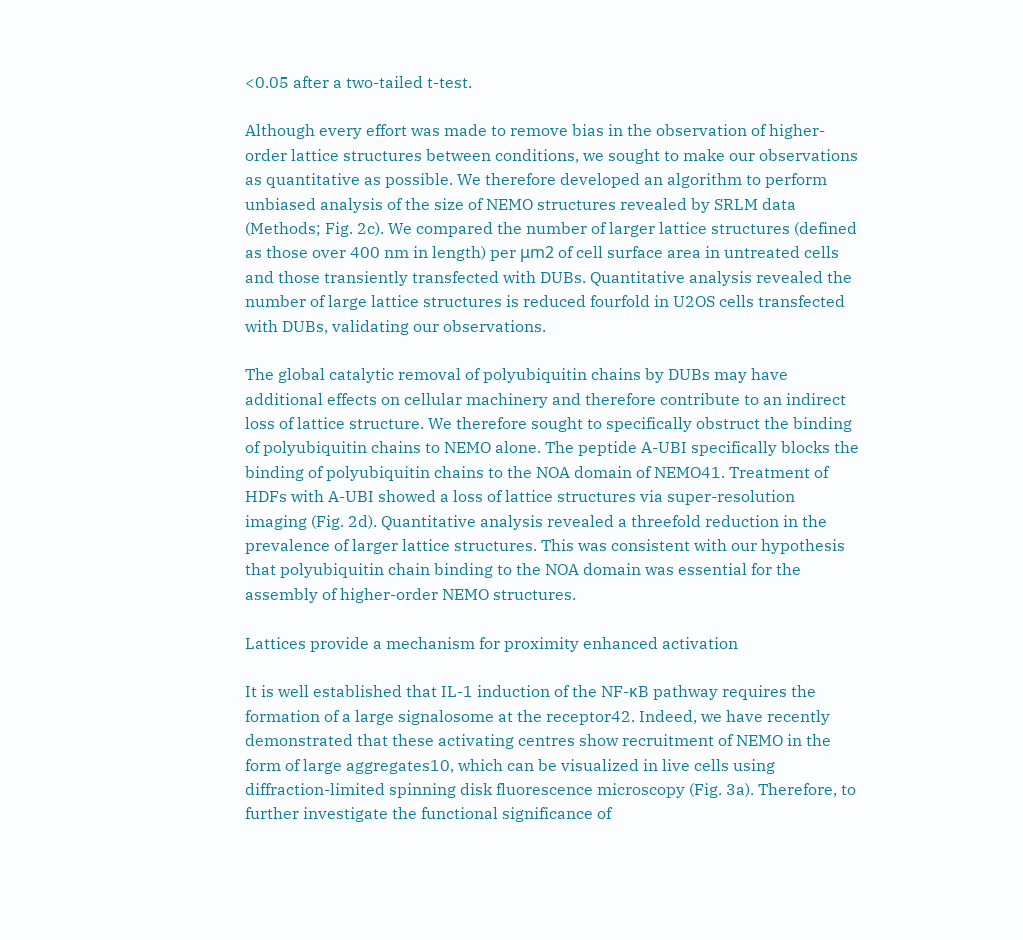<0.05 after a two-tailed t-test.

Although every effort was made to remove bias in the observation of higher-order lattice structures between conditions, we sought to make our observations as quantitative as possible. We therefore developed an algorithm to perform unbiased analysis of the size of NEMO structures revealed by SRLM data (Methods; Fig. 2c). We compared the number of larger lattice structures (defined as those over 400 nm in length) per μm2 of cell surface area in untreated cells and those transiently transfected with DUBs. Quantitative analysis revealed the number of large lattice structures is reduced fourfold in U2OS cells transfected with DUBs, validating our observations.

The global catalytic removal of polyubiquitin chains by DUBs may have additional effects on cellular machinery and therefore contribute to an indirect loss of lattice structure. We therefore sought to specifically obstruct the binding of polyubiquitin chains to NEMO alone. The peptide A-UBI specifically blocks the binding of polyubiquitin chains to the NOA domain of NEMO41. Treatment of HDFs with A-UBI showed a loss of lattice structures via super-resolution imaging (Fig. 2d). Quantitative analysis revealed a threefold reduction in the prevalence of larger lattice structures. This was consistent with our hypothesis that polyubiquitin chain binding to the NOA domain was essential for the assembly of higher-order NEMO structures.

Lattices provide a mechanism for proximity enhanced activation

It is well established that IL-1 induction of the NF-κB pathway requires the formation of a large signalosome at the receptor42. Indeed, we have recently demonstrated that these activating centres show recruitment of NEMO in the form of large aggregates10, which can be visualized in live cells using diffraction-limited spinning disk fluorescence microscopy (Fig. 3a). Therefore, to further investigate the functional significance of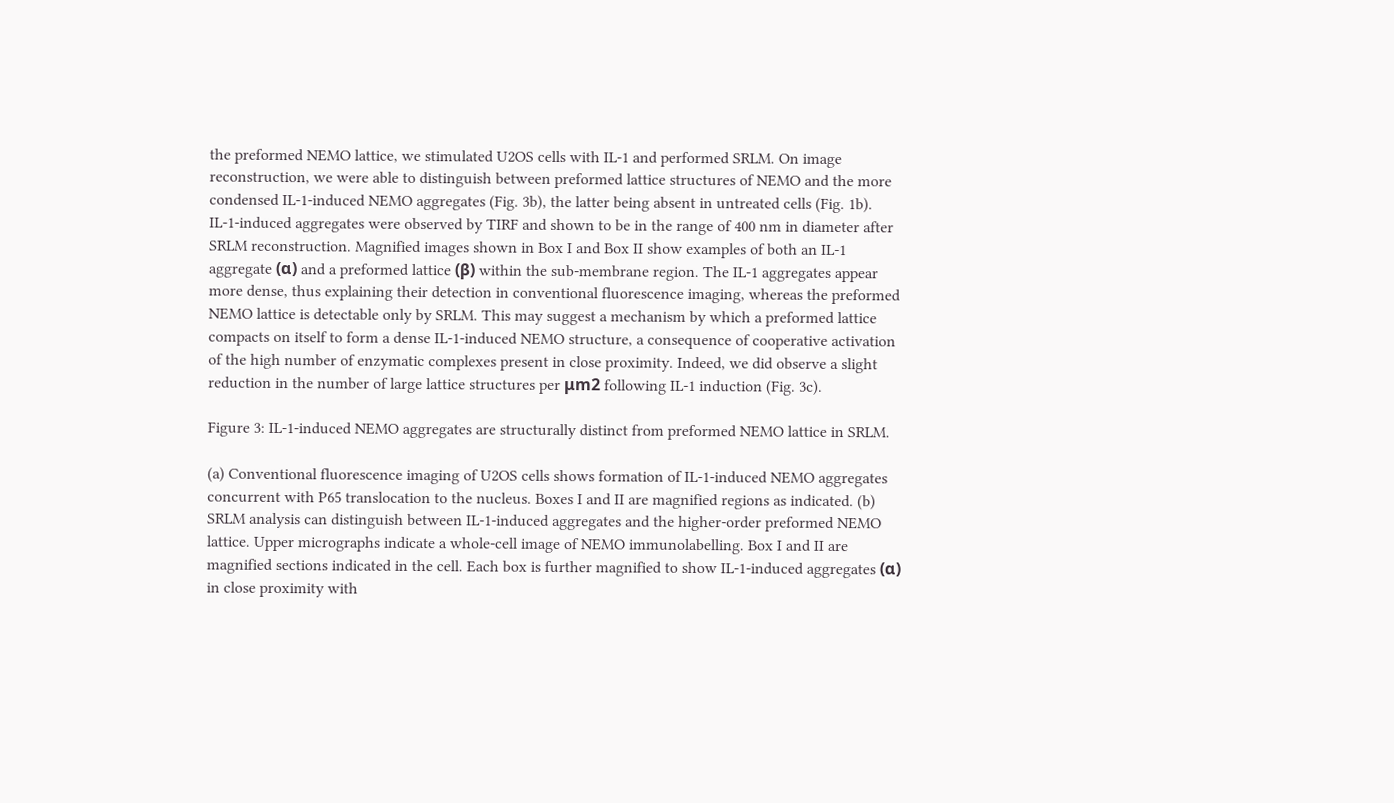the preformed NEMO lattice, we stimulated U2OS cells with IL-1 and performed SRLM. On image reconstruction, we were able to distinguish between preformed lattice structures of NEMO and the more condensed IL-1-induced NEMO aggregates (Fig. 3b), the latter being absent in untreated cells (Fig. 1b). IL-1-induced aggregates were observed by TIRF and shown to be in the range of 400 nm in diameter after SRLM reconstruction. Magnified images shown in Box I and Box II show examples of both an IL-1 aggregate (α) and a preformed lattice (β) within the sub-membrane region. The IL-1 aggregates appear more dense, thus explaining their detection in conventional fluorescence imaging, whereas the preformed NEMO lattice is detectable only by SRLM. This may suggest a mechanism by which a preformed lattice compacts on itself to form a dense IL-1-induced NEMO structure, a consequence of cooperative activation of the high number of enzymatic complexes present in close proximity. Indeed, we did observe a slight reduction in the number of large lattice structures per μm2 following IL-1 induction (Fig. 3c).

Figure 3: IL-1-induced NEMO aggregates are structurally distinct from preformed NEMO lattice in SRLM.

(a) Conventional fluorescence imaging of U2OS cells shows formation of IL-1-induced NEMO aggregates concurrent with P65 translocation to the nucleus. Boxes I and II are magnified regions as indicated. (b) SRLM analysis can distinguish between IL-1-induced aggregates and the higher-order preformed NEMO lattice. Upper micrographs indicate a whole-cell image of NEMO immunolabelling. Box I and II are magnified sections indicated in the cell. Each box is further magnified to show IL-1-induced aggregates (α) in close proximity with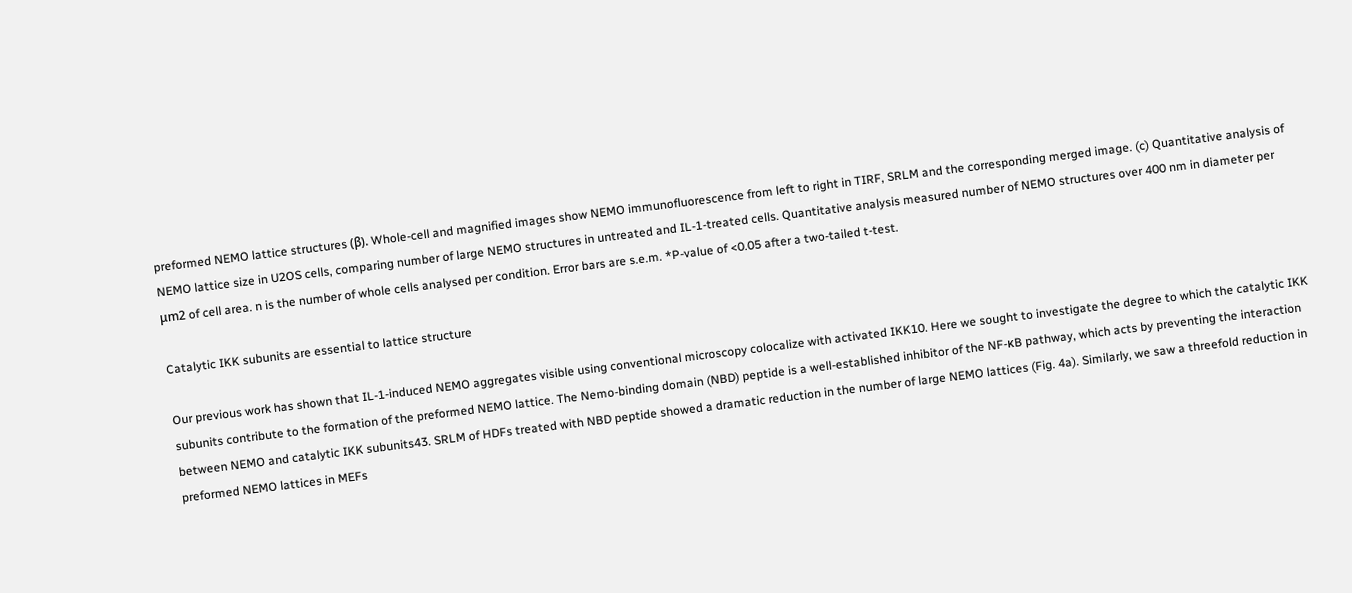preformed NEMO lattice structures (β). Whole-cell and magnified images show NEMO immunofluorescence from left to right in TIRF, SRLM and the corresponding merged image. (c) Quantitative analysis of NEMO lattice size in U2OS cells, comparing number of large NEMO structures in untreated and IL-1-treated cells. Quantitative analysis measured number of NEMO structures over 400 nm in diameter per μm2 of cell area. n is the number of whole cells analysed per condition. Error bars are s.e.m. *P-value of <0.05 after a two-tailed t-test.

Catalytic IKK subunits are essential to lattice structure

Our previous work has shown that IL-1-induced NEMO aggregates visible using conventional microscopy colocalize with activated IKK10. Here we sought to investigate the degree to which the catalytic IKK subunits contribute to the formation of the preformed NEMO lattice. The Nemo-binding domain (NBD) peptide is a well-established inhibitor of the NF-κB pathway, which acts by preventing the interaction between NEMO and catalytic IKK subunits43. SRLM of HDFs treated with NBD peptide showed a dramatic reduction in the number of large NEMO lattices (Fig. 4a). Similarly, we saw a threefold reduction in preformed NEMO lattices in MEFs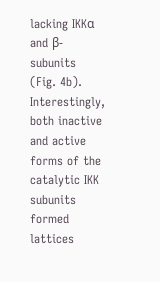lacking IKKα and β-subunits (Fig. 4b). Interestingly, both inactive and active forms of the catalytic IKK subunits formed lattices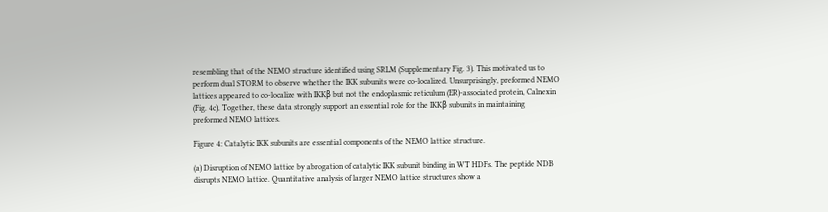resembling that of the NEMO structure identified using SRLM (Supplementary Fig. 3). This motivated us to perform dual STORM to observe whether the IKK subunits were co-localized. Unsurprisingly, preformed NEMO lattices appeared to co-localize with IKKβ but not the endoplasmic reticulum (ER)-associated protein, Calnexin (Fig. 4c). Together, these data strongly support an essential role for the IKKβ subunits in maintaining preformed NEMO lattices.

Figure 4: Catalytic IKK subunits are essential components of the NEMO lattice structure.

(a) Disruption of NEMO lattice by abrogation of catalytic IKK subunit binding in WT HDFs. The peptide NDB disrupts NEMO lattice. Quantitative analysis of larger NEMO lattice structures show a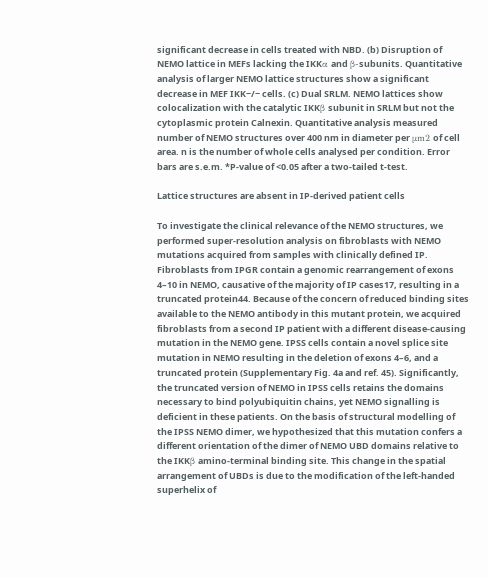significant decrease in cells treated with NBD. (b) Disruption of NEMO lattice in MEFs lacking the IKKα and β-subunits. Quantitative analysis of larger NEMO lattice structures show a significant decrease in MEF IKK−/− cells. (c) Dual SRLM. NEMO lattices show colocalization with the catalytic IKKβ subunit in SRLM but not the cytoplasmic protein Calnexin. Quantitative analysis measured number of NEMO structures over 400 nm in diameter per μm2 of cell area. n is the number of whole cells analysed per condition. Error bars are s.e.m. *P-value of <0.05 after a two-tailed t-test.

Lattice structures are absent in IP-derived patient cells

To investigate the clinical relevance of the NEMO structures, we performed super-resolution analysis on fibroblasts with NEMO mutations acquired from samples with clinically defined IP. Fibroblasts from IPGR contain a genomic rearrangement of exons 4–10 in NEMO, causative of the majority of IP cases17, resulting in a truncated protein44. Because of the concern of reduced binding sites available to the NEMO antibody in this mutant protein, we acquired fibroblasts from a second IP patient with a different disease-causing mutation in the NEMO gene. IPSS cells contain a novel splice site mutation in NEMO resulting in the deletion of exons 4–6, and a truncated protein (Supplementary Fig. 4a and ref. 45). Significantly, the truncated version of NEMO in IPSS cells retains the domains necessary to bind polyubiquitin chains, yet NEMO signalling is deficient in these patients. On the basis of structural modelling of the IPSS NEMO dimer, we hypothesized that this mutation confers a different orientation of the dimer of NEMO UBD domains relative to the IKKβ amino-terminal binding site. This change in the spatial arrangement of UBDs is due to the modification of the left-handed superhelix of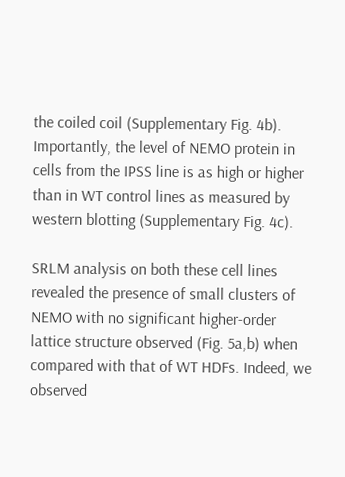the coiled coil (Supplementary Fig. 4b). Importantly, the level of NEMO protein in cells from the IPSS line is as high or higher than in WT control lines as measured by western blotting (Supplementary Fig. 4c).

SRLM analysis on both these cell lines revealed the presence of small clusters of NEMO with no significant higher-order lattice structure observed (Fig. 5a,b) when compared with that of WT HDFs. Indeed, we observed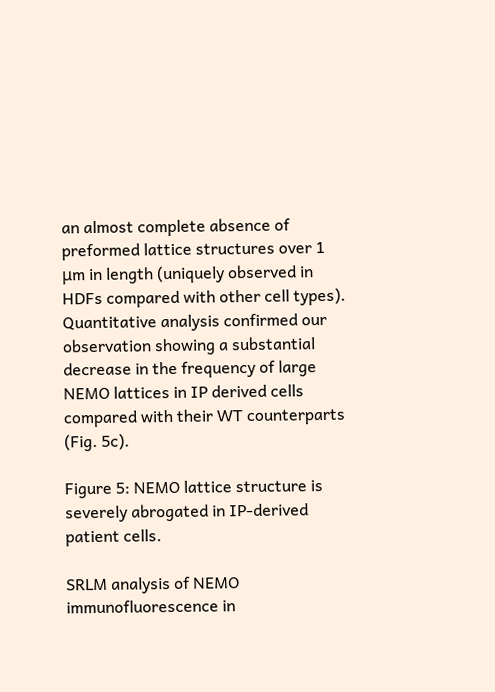an almost complete absence of preformed lattice structures over 1 μm in length (uniquely observed in HDFs compared with other cell types). Quantitative analysis confirmed our observation showing a substantial decrease in the frequency of large NEMO lattices in IP derived cells compared with their WT counterparts (Fig. 5c).

Figure 5: NEMO lattice structure is severely abrogated in IP-derived patient cells.

SRLM analysis of NEMO immunofluorescence in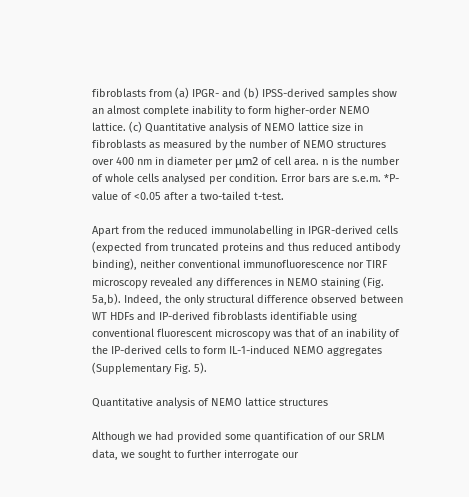fibroblasts from (a) IPGR- and (b) IPSS-derived samples show an almost complete inability to form higher-order NEMO lattice. (c) Quantitative analysis of NEMO lattice size in fibroblasts as measured by the number of NEMO structures over 400 nm in diameter per μm2 of cell area. n is the number of whole cells analysed per condition. Error bars are s.e.m. *P-value of <0.05 after a two-tailed t-test.

Apart from the reduced immunolabelling in IPGR-derived cells (expected from truncated proteins and thus reduced antibody binding), neither conventional immunofluorescence nor TIRF microscopy revealed any differences in NEMO staining (Fig. 5a,b). Indeed, the only structural difference observed between WT HDFs and IP-derived fibroblasts identifiable using conventional fluorescent microscopy was that of an inability of the IP-derived cells to form IL-1-induced NEMO aggregates (Supplementary Fig. 5).

Quantitative analysis of NEMO lattice structures

Although we had provided some quantification of our SRLM data, we sought to further interrogate our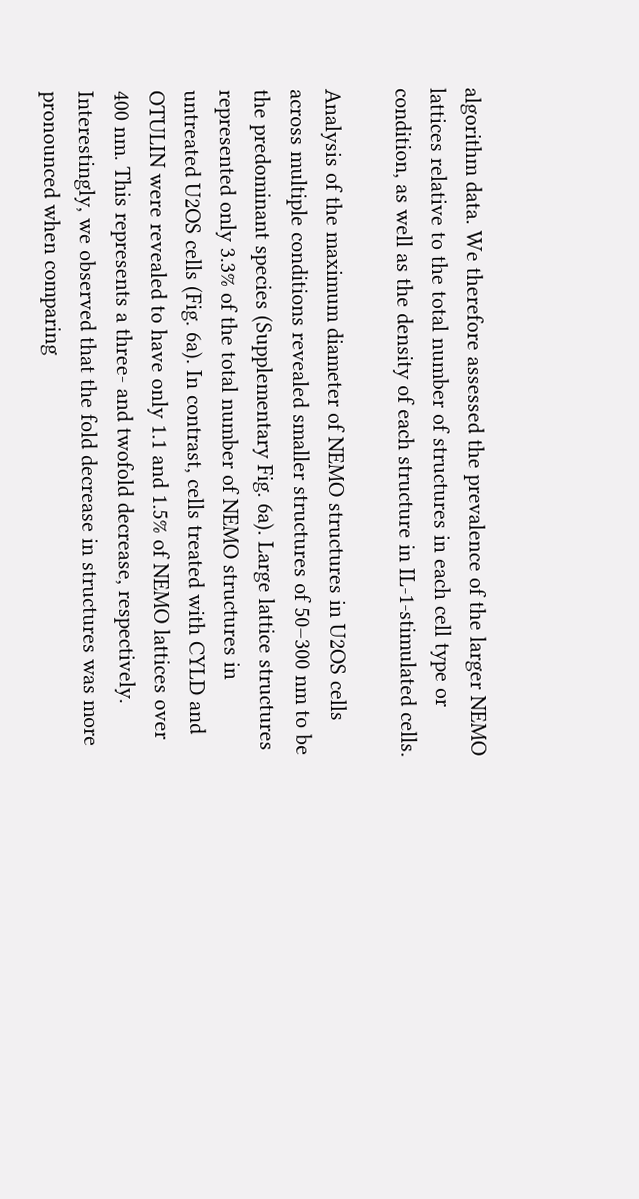algorithm data. We therefore assessed the prevalence of the larger NEMO lattices relative to the total number of structures in each cell type or condition, as well as the density of each structure in IL-1-stimulated cells.

Analysis of the maximum diameter of NEMO structures in U2OS cells across multiple conditions revealed smaller structures of 50–300 nm to be the predominant species (Supplementary Fig. 6a). Large lattice structures represented only 3.3% of the total number of NEMO structures in untreated U2OS cells (Fig. 6a). In contrast, cells treated with CYLD and OTULIN were revealed to have only 1.1 and 1.5% of NEMO lattices over 400 nm. This represents a three- and twofold decrease, respectively. Interestingly, we observed that the fold decrease in structures was more pronounced when comparing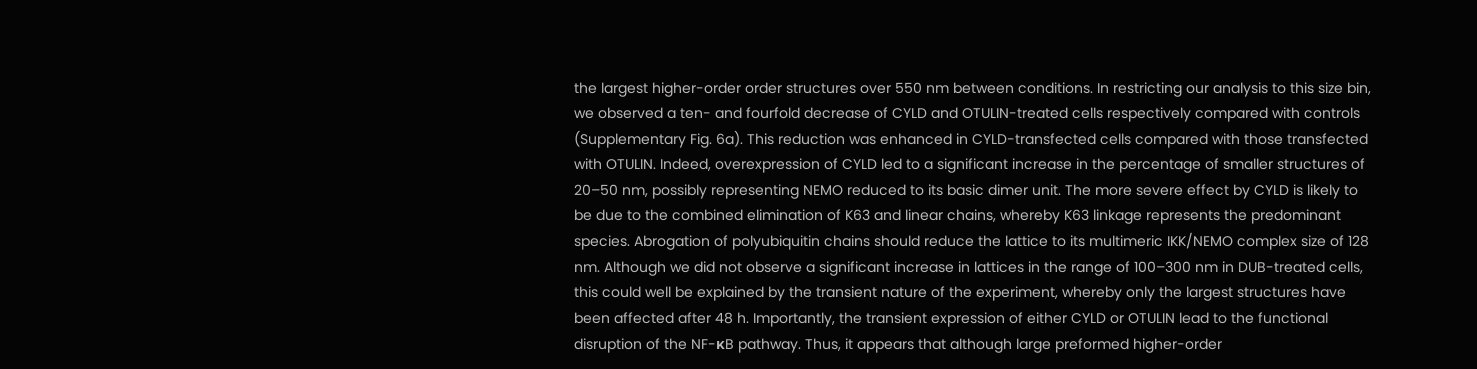the largest higher-order order structures over 550 nm between conditions. In restricting our analysis to this size bin, we observed a ten- and fourfold decrease of CYLD and OTULIN-treated cells respectively compared with controls (Supplementary Fig. 6a). This reduction was enhanced in CYLD-transfected cells compared with those transfected with OTULIN. Indeed, overexpression of CYLD led to a significant increase in the percentage of smaller structures of 20–50 nm, possibly representing NEMO reduced to its basic dimer unit. The more severe effect by CYLD is likely to be due to the combined elimination of K63 and linear chains, whereby K63 linkage represents the predominant species. Abrogation of polyubiquitin chains should reduce the lattice to its multimeric IKK/NEMO complex size of 128 nm. Although we did not observe a significant increase in lattices in the range of 100–300 nm in DUB-treated cells, this could well be explained by the transient nature of the experiment, whereby only the largest structures have been affected after 48 h. Importantly, the transient expression of either CYLD or OTULIN lead to the functional disruption of the NF-κB pathway. Thus, it appears that although large preformed higher-order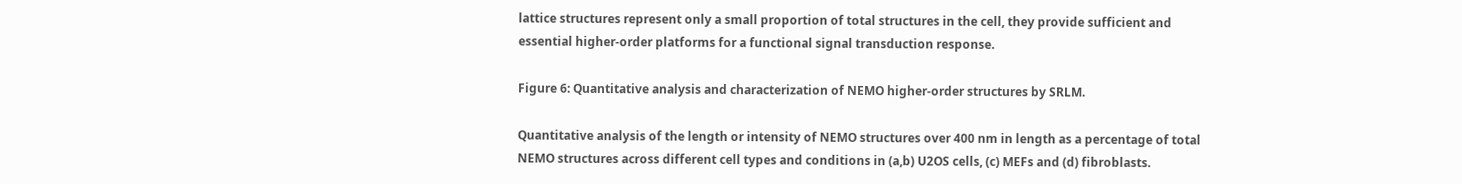lattice structures represent only a small proportion of total structures in the cell, they provide sufficient and essential higher-order platforms for a functional signal transduction response.

Figure 6: Quantitative analysis and characterization of NEMO higher-order structures by SRLM.

Quantitative analysis of the length or intensity of NEMO structures over 400 nm in length as a percentage of total NEMO structures across different cell types and conditions in (a,b) U2OS cells, (c) MEFs and (d) fibroblasts.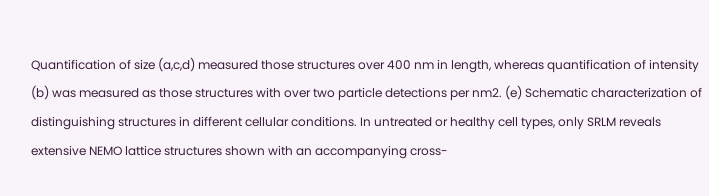Quantification of size (a,c,d) measured those structures over 400 nm in length, whereas quantification of intensity (b) was measured as those structures with over two particle detections per nm2. (e) Schematic characterization of distinguishing structures in different cellular conditions. In untreated or healthy cell types, only SRLM reveals extensive NEMO lattice structures shown with an accompanying cross-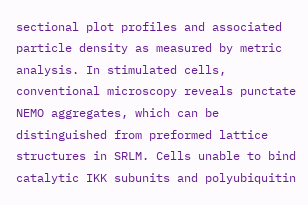sectional plot profiles and associated particle density as measured by metric analysis. In stimulated cells, conventional microscopy reveals punctate NEMO aggregates, which can be distinguished from preformed lattice structures in SRLM. Cells unable to bind catalytic IKK subunits and polyubiquitin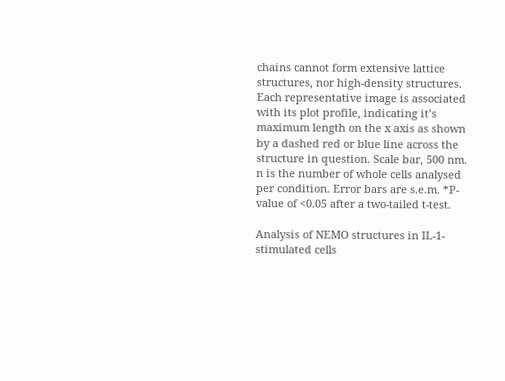chains cannot form extensive lattice structures, nor high-density structures. Each representative image is associated with its plot profile, indicating it’s maximum length on the x axis as shown by a dashed red or blue line across the structure in question. Scale bar, 500 nm. n is the number of whole cells analysed per condition. Error bars are s.e.m. *P-value of <0.05 after a two-tailed t-test.

Analysis of NEMO structures in IL-1-stimulated cells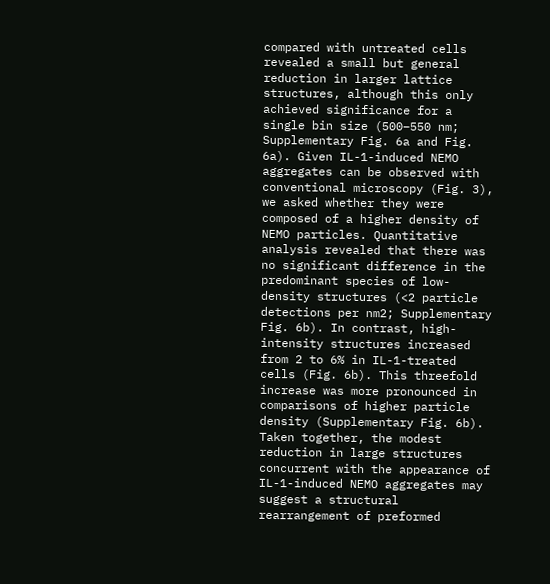compared with untreated cells revealed a small but general reduction in larger lattice structures, although this only achieved significance for a single bin size (500–550 nm; Supplementary Fig. 6a and Fig. 6a). Given IL-1-induced NEMO aggregates can be observed with conventional microscopy (Fig. 3), we asked whether they were composed of a higher density of NEMO particles. Quantitative analysis revealed that there was no significant difference in the predominant species of low-density structures (<2 particle detections per nm2; Supplementary Fig. 6b). In contrast, high-intensity structures increased from 2 to 6% in IL-1-treated cells (Fig. 6b). This threefold increase was more pronounced in comparisons of higher particle density (Supplementary Fig. 6b). Taken together, the modest reduction in large structures concurrent with the appearance of IL-1-induced NEMO aggregates may suggest a structural rearrangement of preformed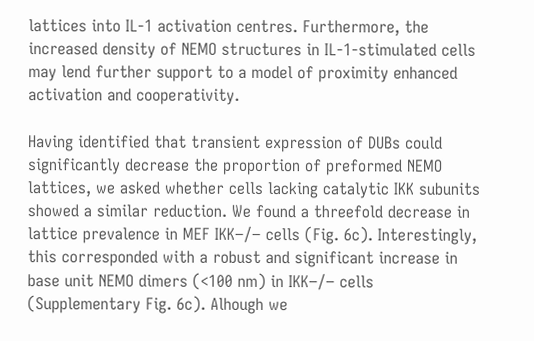lattices into IL-1 activation centres. Furthermore, the increased density of NEMO structures in IL-1-stimulated cells may lend further support to a model of proximity enhanced activation and cooperativity.

Having identified that transient expression of DUBs could significantly decrease the proportion of preformed NEMO lattices, we asked whether cells lacking catalytic IKK subunits showed a similar reduction. We found a threefold decrease in lattice prevalence in MEF IKK−/− cells (Fig. 6c). Interestingly, this corresponded with a robust and significant increase in base unit NEMO dimers (<100 nm) in IKK−/− cells (Supplementary Fig. 6c). Alhough we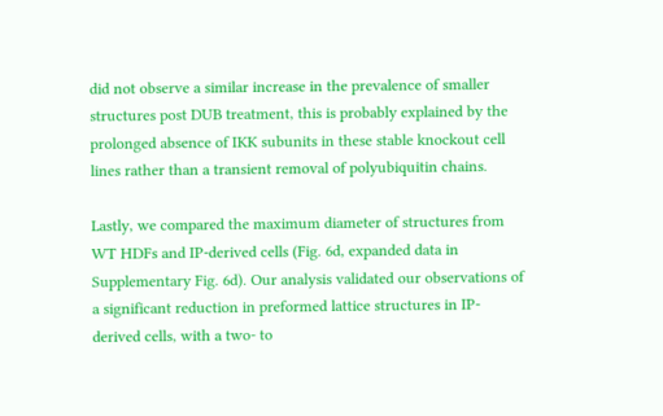did not observe a similar increase in the prevalence of smaller structures post DUB treatment, this is probably explained by the prolonged absence of IKK subunits in these stable knockout cell lines rather than a transient removal of polyubiquitin chains.

Lastly, we compared the maximum diameter of structures from WT HDFs and IP-derived cells (Fig. 6d, expanded data in Supplementary Fig. 6d). Our analysis validated our observations of a significant reduction in preformed lattice structures in IP-derived cells, with a two- to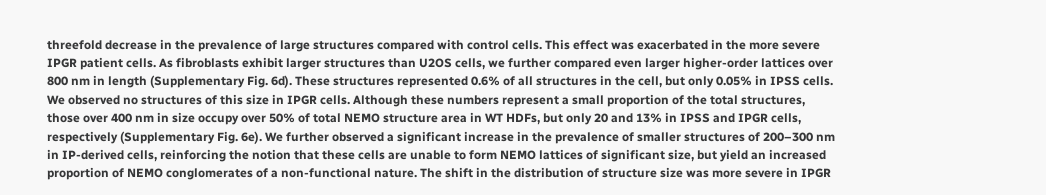threefold decrease in the prevalence of large structures compared with control cells. This effect was exacerbated in the more severe IPGR patient cells. As fibroblasts exhibit larger structures than U2OS cells, we further compared even larger higher-order lattices over 800 nm in length (Supplementary Fig. 6d). These structures represented 0.6% of all structures in the cell, but only 0.05% in IPSS cells. We observed no structures of this size in IPGR cells. Although these numbers represent a small proportion of the total structures, those over 400 nm in size occupy over 50% of total NEMO structure area in WT HDFs, but only 20 and 13% in IPSS and IPGR cells, respectively (Supplementary Fig. 6e). We further observed a significant increase in the prevalence of smaller structures of 200–300 nm in IP-derived cells, reinforcing the notion that these cells are unable to form NEMO lattices of significant size, but yield an increased proportion of NEMO conglomerates of a non-functional nature. The shift in the distribution of structure size was more severe in IPGR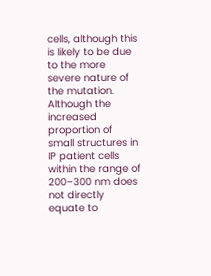cells, although this is likely to be due to the more severe nature of the mutation. Although the increased proportion of small structures in IP patient cells within the range of 200–300 nm does not directly equate to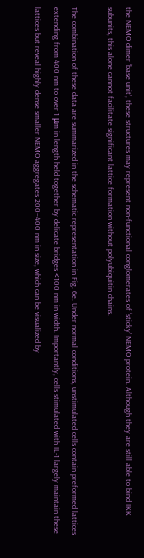the NEMO dimer ‘base unit’, these structures may represent non-functional conglomerates of ‘sticky’ NEMO protein. Although they are still able to bind IKK subunits, this alone cannot facilitate significant lattice formation without polyubiquitin chains.

The combination of these data are summarized in the schematic representation in Fig. 6e. Under normal conditions, unstimulated cells contain preformed lattices extending from 400 nm to over 1 μm in length held together by delicate bridges <100 nm in width. Importantly, cells stimulated with IL-1 largely maintain these lattices but reveal highly dense smaller NEMO aggregates 200–400 nm in size, which can be visualized by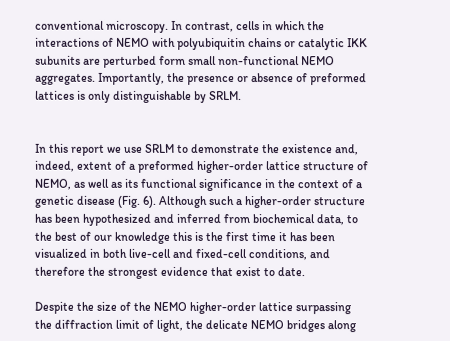conventional microscopy. In contrast, cells in which the interactions of NEMO with polyubiquitin chains or catalytic IKK subunits are perturbed form small non-functional NEMO aggregates. Importantly, the presence or absence of preformed lattices is only distinguishable by SRLM.


In this report we use SRLM to demonstrate the existence and, indeed, extent of a preformed higher-order lattice structure of NEMO, as well as its functional significance in the context of a genetic disease (Fig. 6). Although such a higher-order structure has been hypothesized and inferred from biochemical data, to the best of our knowledge this is the first time it has been visualized in both live-cell and fixed-cell conditions, and therefore the strongest evidence that exist to date.

Despite the size of the NEMO higher-order lattice surpassing the diffraction limit of light, the delicate NEMO bridges along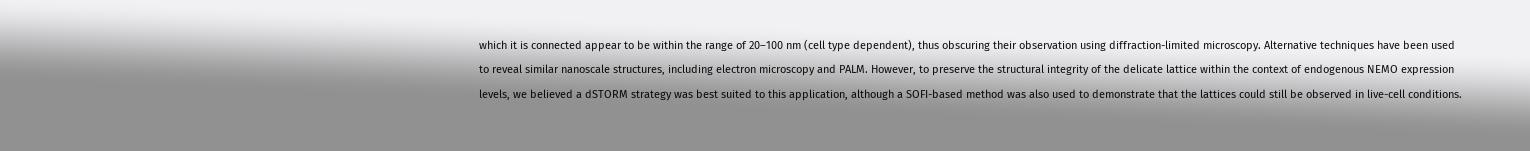which it is connected appear to be within the range of 20–100 nm (cell type dependent), thus obscuring their observation using diffraction-limited microscopy. Alternative techniques have been used to reveal similar nanoscale structures, including electron microscopy and PALM. However, to preserve the structural integrity of the delicate lattice within the context of endogenous NEMO expression levels, we believed a dSTORM strategy was best suited to this application, although a SOFI-based method was also used to demonstrate that the lattices could still be observed in live-cell conditions.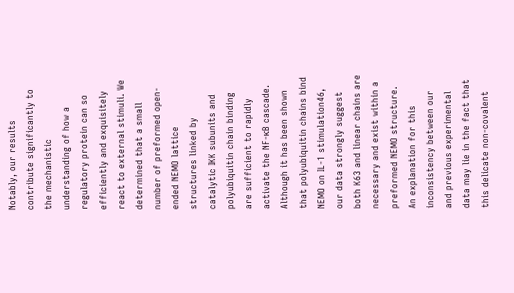Notably, our results contribute significantly to the mechanistic understanding of how a regulatory protein can so efficiently and exquisitely react to external stimuli. We determined that a small number of preformed open-ended NEMO lattice structures linked by catalytic IKK subunits and polyubiquitin chain binding are sufficient to rapidly activate the NF-κB cascade. Although it has been shown that polyubiquitin chains bind NEMO on IL-1 stimulation46, our data strongly suggest both K63 and linear chains are necessary and exist within a preformed NEMO structure. An explanation for this inconsistency between our and previous experimental data may lie in the fact that this delicate non-covalent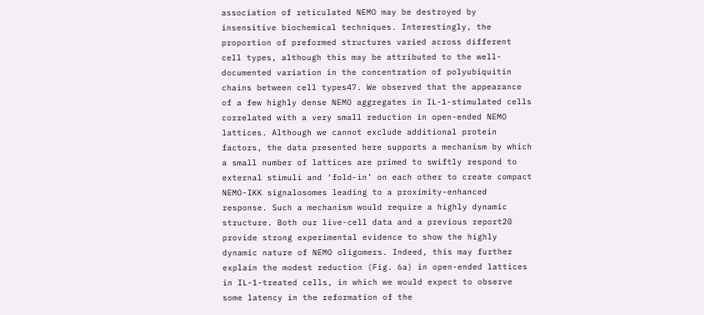association of reticulated NEMO may be destroyed by insensitive biochemical techniques. Interestingly, the proportion of preformed structures varied across different cell types, although this may be attributed to the well-documented variation in the concentration of polyubiquitin chains between cell types47. We observed that the appearance of a few highly dense NEMO aggregates in IL-1-stimulated cells correlated with a very small reduction in open-ended NEMO lattices. Although we cannot exclude additional protein factors, the data presented here supports a mechanism by which a small number of lattices are primed to swiftly respond to external stimuli and ‘fold-in’ on each other to create compact NEMO-IKK signalosomes leading to a proximity-enhanced response. Such a mechanism would require a highly dynamic structure. Both our live-cell data and a previous report20 provide strong experimental evidence to show the highly dynamic nature of NEMO oligomers. Indeed, this may further explain the modest reduction (Fig. 6a) in open-ended lattices in IL-1-treated cells, in which we would expect to observe some latency in the reformation of the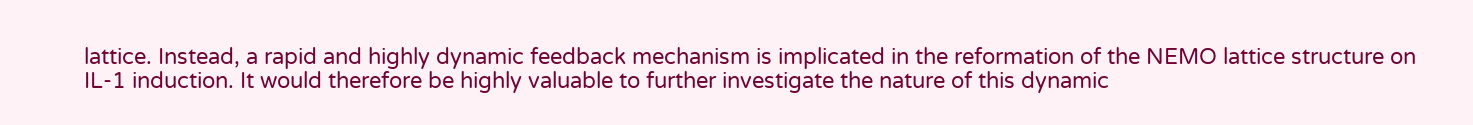lattice. Instead, a rapid and highly dynamic feedback mechanism is implicated in the reformation of the NEMO lattice structure on IL-1 induction. It would therefore be highly valuable to further investigate the nature of this dynamic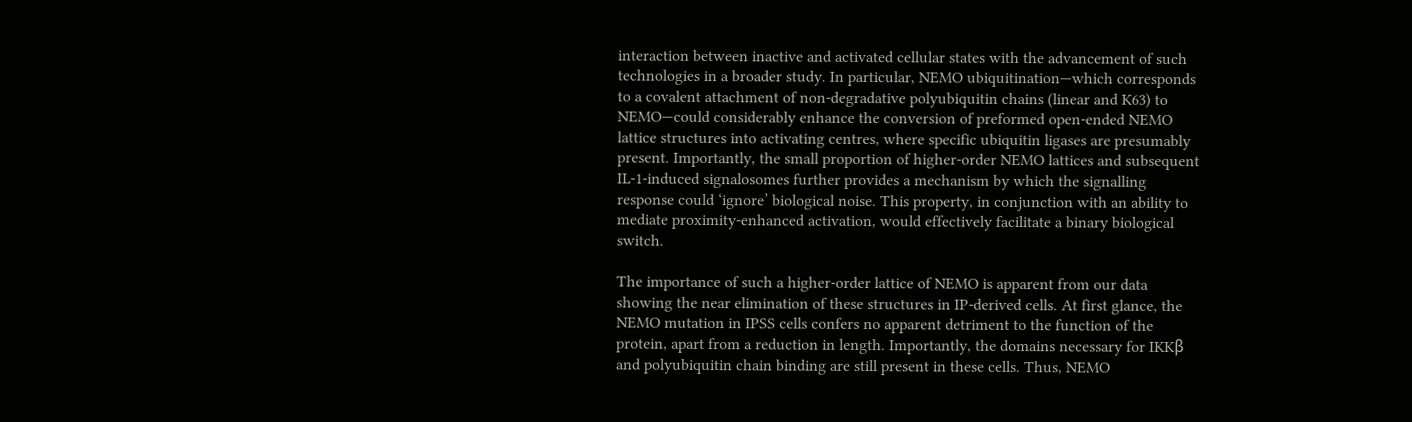interaction between inactive and activated cellular states with the advancement of such technologies in a broader study. In particular, NEMO ubiquitination—which corresponds to a covalent attachment of non-degradative polyubiquitin chains (linear and K63) to NEMO—could considerably enhance the conversion of preformed open-ended NEMO lattice structures into activating centres, where specific ubiquitin ligases are presumably present. Importantly, the small proportion of higher-order NEMO lattices and subsequent IL-1-induced signalosomes further provides a mechanism by which the signalling response could ‘ignore’ biological noise. This property, in conjunction with an ability to mediate proximity-enhanced activation, would effectively facilitate a binary biological switch.

The importance of such a higher-order lattice of NEMO is apparent from our data showing the near elimination of these structures in IP-derived cells. At first glance, the NEMO mutation in IPSS cells confers no apparent detriment to the function of the protein, apart from a reduction in length. Importantly, the domains necessary for IKKβ and polyubiquitin chain binding are still present in these cells. Thus, NEMO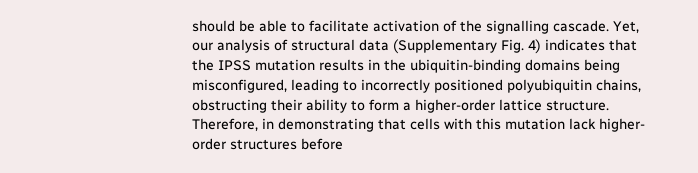should be able to facilitate activation of the signalling cascade. Yet, our analysis of structural data (Supplementary Fig. 4) indicates that the IPSS mutation results in the ubiquitin-binding domains being misconfigured, leading to incorrectly positioned polyubiquitin chains, obstructing their ability to form a higher-order lattice structure. Therefore, in demonstrating that cells with this mutation lack higher-order structures before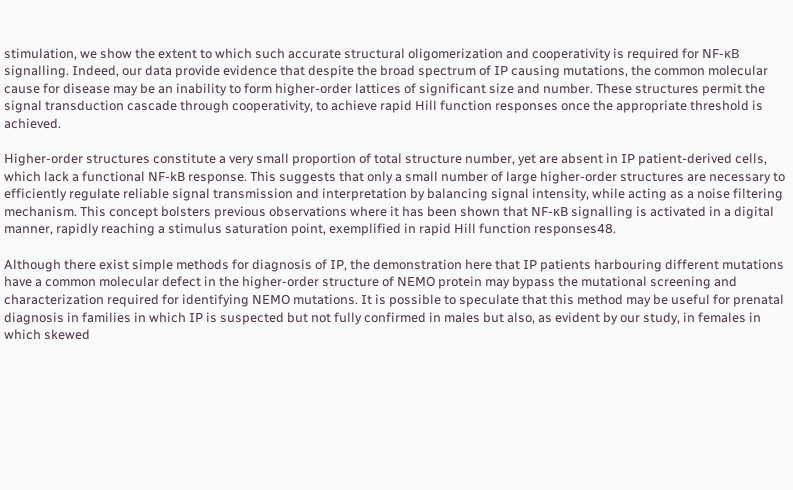stimulation, we show the extent to which such accurate structural oligomerization and cooperativity is required for NF-κB signalling. Indeed, our data provide evidence that despite the broad spectrum of IP causing mutations, the common molecular cause for disease may be an inability to form higher-order lattices of significant size and number. These structures permit the signal transduction cascade through cooperativity, to achieve rapid Hill function responses once the appropriate threshold is achieved.

Higher-order structures constitute a very small proportion of total structure number, yet are absent in IP patient-derived cells, which lack a functional NF-kB response. This suggests that only a small number of large higher-order structures are necessary to efficiently regulate reliable signal transmission and interpretation by balancing signal intensity, while acting as a noise filtering mechanism. This concept bolsters previous observations where it has been shown that NF-κB signalling is activated in a digital manner, rapidly reaching a stimulus saturation point, exemplified in rapid Hill function responses48.

Although there exist simple methods for diagnosis of IP, the demonstration here that IP patients harbouring different mutations have a common molecular defect in the higher-order structure of NEMO protein may bypass the mutational screening and characterization required for identifying NEMO mutations. It is possible to speculate that this method may be useful for prenatal diagnosis in families in which IP is suspected but not fully confirmed in males but also, as evident by our study, in females in which skewed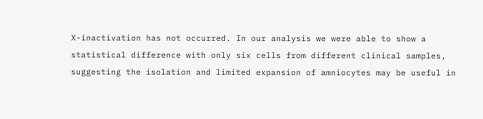X-inactivation has not occurred. In our analysis we were able to show a statistical difference with only six cells from different clinical samples, suggesting the isolation and limited expansion of amniocytes may be useful in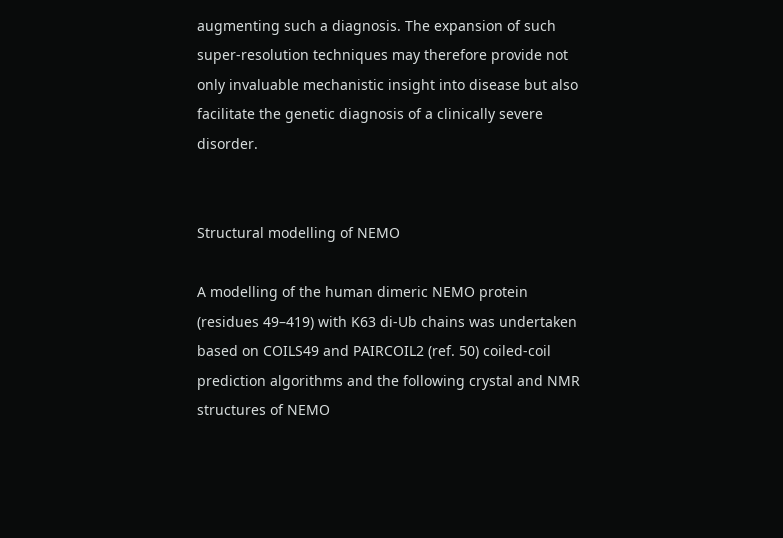augmenting such a diagnosis. The expansion of such super-resolution techniques may therefore provide not only invaluable mechanistic insight into disease but also facilitate the genetic diagnosis of a clinically severe disorder.


Structural modelling of NEMO

A modelling of the human dimeric NEMO protein (residues 49–419) with K63 di-Ub chains was undertaken based on COILS49 and PAIRCOIL2 (ref. 50) coiled-coil prediction algorithms and the following crystal and NMR structures of NEMO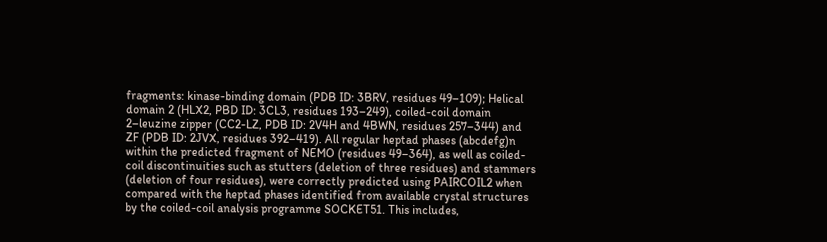fragments: kinase-binding domain (PDB ID: 3BRV, residues 49–109); Helical domain 2 (HLX2, PBD ID: 3CL3, residues 193–249), coiled-coil domain 2–leuzine zipper (CC2-LZ, PDB ID: 2V4H and 4BWN, residues 257–344) and ZF (PDB ID: 2JVX, residues 392–419). All regular heptad phases (abcdefg)n within the predicted fragment of NEMO (residues 49–364), as well as coiled-coil discontinuities such as stutters (deletion of three residues) and stammers (deletion of four residues), were correctly predicted using PAIRCOIL2 when compared with the heptad phases identified from available crystal structures by the coiled-coil analysis programme SOCKET51. This includes,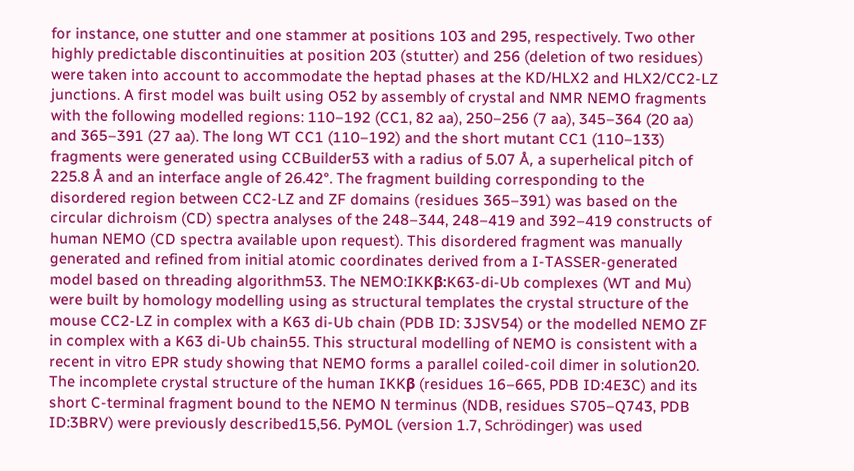for instance, one stutter and one stammer at positions 103 and 295, respectively. Two other highly predictable discontinuities at position 203 (stutter) and 256 (deletion of two residues) were taken into account to accommodate the heptad phases at the KD/HLX2 and HLX2/CC2-LZ junctions. A first model was built using O52 by assembly of crystal and NMR NEMO fragments with the following modelled regions: 110–192 (CC1, 82 aa), 250–256 (7 aa), 345–364 (20 aa) and 365–391 (27 aa). The long WT CC1 (110–192) and the short mutant CC1 (110–133) fragments were generated using CCBuilder53 with a radius of 5.07 Å, a superhelical pitch of 225.8 Å and an interface angle of 26.42°. The fragment building corresponding to the disordered region between CC2-LZ and ZF domains (residues 365–391) was based on the circular dichroism (CD) spectra analyses of the 248–344, 248–419 and 392–419 constructs of human NEMO (CD spectra available upon request). This disordered fragment was manually generated and refined from initial atomic coordinates derived from a I-TASSER-generated model based on threading algorithm53. The NEMO:IKKβ:K63-di-Ub complexes (WT and Mu) were built by homology modelling using as structural templates the crystal structure of the mouse CC2-LZ in complex with a K63 di-Ub chain (PDB ID: 3JSV54) or the modelled NEMO ZF in complex with a K63 di-Ub chain55. This structural modelling of NEMO is consistent with a recent in vitro EPR study showing that NEMO forms a parallel coiled-coil dimer in solution20. The incomplete crystal structure of the human IKKβ (residues 16–665, PDB ID:4E3C) and its short C-terminal fragment bound to the NEMO N terminus (NDB, residues S705–Q743, PDB ID:3BRV) were previously described15,56. PyMOL (version 1.7, Schrödinger) was used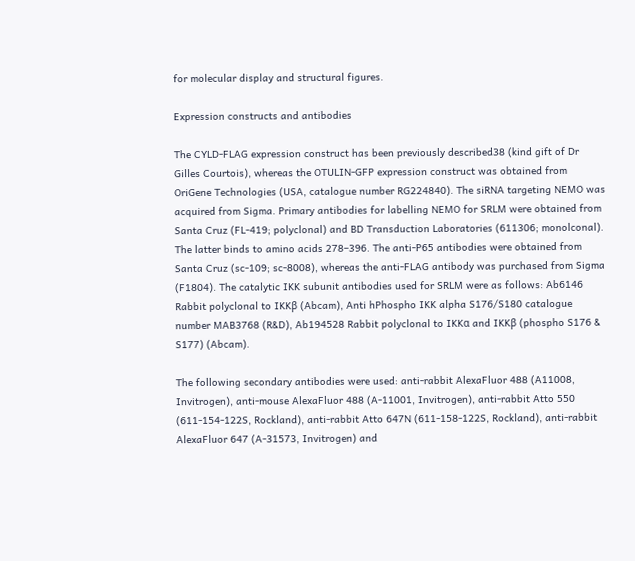for molecular display and structural figures.

Expression constructs and antibodies

The CYLD-FLAG expression construct has been previously described38 (kind gift of Dr Gilles Courtois), whereas the OTULIN-GFP expression construct was obtained from OriGene Technologies (USA, catalogue number RG224840). The siRNA targeting NEMO was acquired from Sigma. Primary antibodies for labelling NEMO for SRLM were obtained from Santa Cruz (FL-419; polyclonal) and BD Transduction Laboratories (611306; monolconal). The latter binds to amino acids 278–396. The anti-P65 antibodies were obtained from Santa Cruz (sc-109; sc-8008), whereas the anti-FLAG antibody was purchased from Sigma (F1804). The catalytic IKK subunit antibodies used for SRLM were as follows: Ab6146 Rabbit polyclonal to IKKβ (Abcam), Anti hPhospho IKK alpha S176/S180 catalogue number MAB3768 (R&D), Ab194528 Rabbit polyclonal to IKKα and IKKβ (phospho S176 & S177) (Abcam).

The following secondary antibodies were used: anti-rabbit AlexaFluor 488 (A11008, Invitrogen), anti-mouse AlexaFluor 488 (A-11001, Invitrogen), anti-rabbit Atto 550 (611-154-122S, Rockland), anti-rabbit Atto 647N (611-158-122S, Rockland), anti-rabbit AlexaFluor 647 (A-31573, Invitrogen) and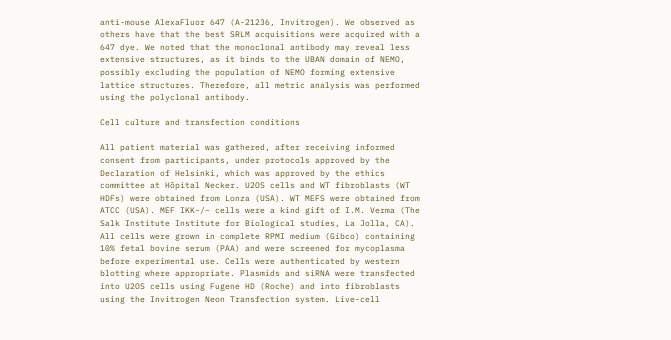anti-mouse AlexaFluor 647 (A-21236, Invitrogen). We observed as others have that the best SRLM acquisitions were acquired with a 647 dye. We noted that the monoclonal antibody may reveal less extensive structures, as it binds to the UBAN domain of NEMO, possibly excluding the population of NEMO forming extensive lattice structures. Therefore, all metric analysis was performed using the polyclonal antibody.

Cell culture and transfection conditions

All patient material was gathered, after receiving informed consent from participants, under protocols approved by the Declaration of Helsinki, which was approved by the ethics committee at Hôpital Necker. U2OS cells and WT fibroblasts (WT HDFs) were obtained from Lonza (USA). WT MEFS were obtained from ATCC (USA). MEF IKK−/− cells were a kind gift of I.M. Verma (The Salk Institute Institute for Biological studies, La Jolla, CA). All cells were grown in complete RPMI medium (Gibco) containing 10% fetal bovine serum (PAA) and were screened for mycoplasma before experimental use. Cells were authenticated by western blotting where appropriate. Plasmids and siRNA were transfected into U2OS cells using Fugene HD (Roche) and into fibroblasts using the Invitrogen Neon Transfection system. Live-cell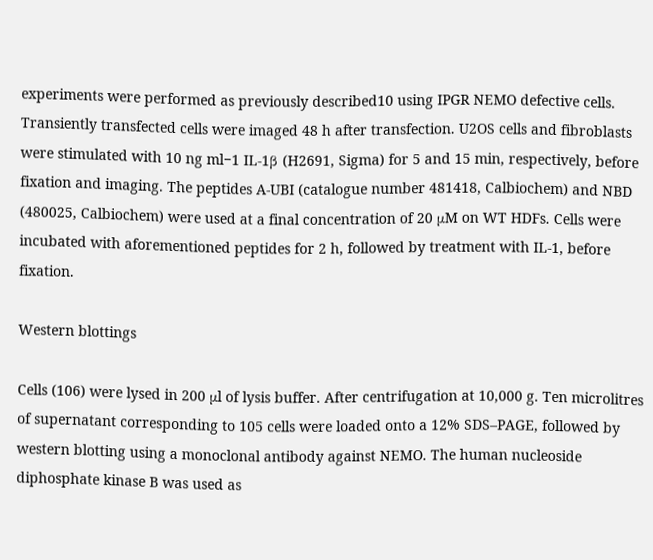experiments were performed as previously described10 using IPGR NEMO defective cells. Transiently transfected cells were imaged 48 h after transfection. U2OS cells and fibroblasts were stimulated with 10 ng ml−1 IL-1β (H2691, Sigma) for 5 and 15 min, respectively, before fixation and imaging. The peptides A-UBI (catalogue number 481418, Calbiochem) and NBD (480025, Calbiochem) were used at a final concentration of 20 μM on WT HDFs. Cells were incubated with aforementioned peptides for 2 h, followed by treatment with IL-1, before fixation.

Western blottings

Cells (106) were lysed in 200 μl of lysis buffer. After centrifugation at 10,000 g. Ten microlitres of supernatant corresponding to 105 cells were loaded onto a 12% SDS–PAGE, followed by western blotting using a monoclonal antibody against NEMO. The human nucleoside diphosphate kinase B was used as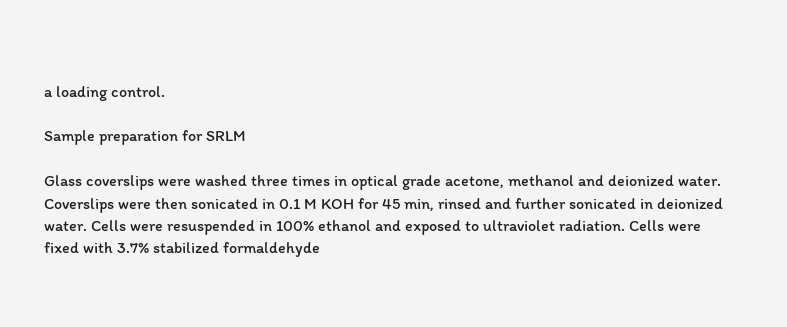a loading control.

Sample preparation for SRLM

Glass coverslips were washed three times in optical grade acetone, methanol and deionized water. Coverslips were then sonicated in 0.1 M KOH for 45 min, rinsed and further sonicated in deionized water. Cells were resuspended in 100% ethanol and exposed to ultraviolet radiation. Cells were fixed with 3.7% stabilized formaldehyde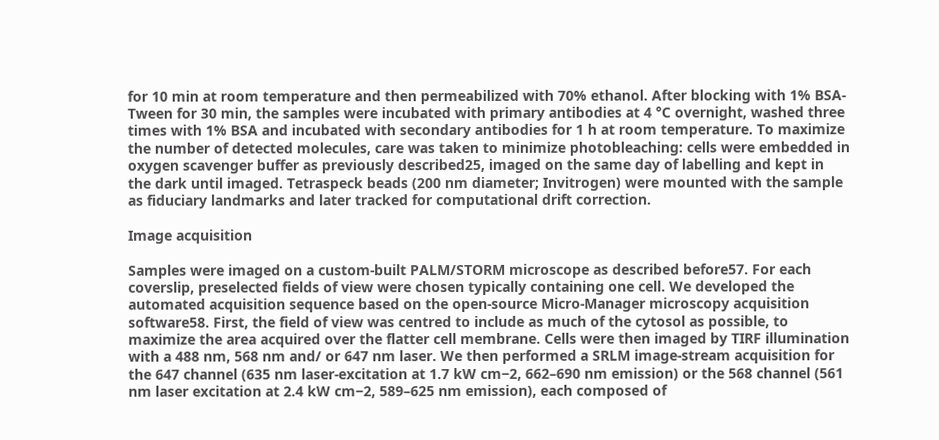for 10 min at room temperature and then permeabilized with 70% ethanol. After blocking with 1% BSA-Tween for 30 min, the samples were incubated with primary antibodies at 4 °C overnight, washed three times with 1% BSA and incubated with secondary antibodies for 1 h at room temperature. To maximize the number of detected molecules, care was taken to minimize photobleaching: cells were embedded in oxygen scavenger buffer as previously described25, imaged on the same day of labelling and kept in the dark until imaged. Tetraspeck beads (200 nm diameter; Invitrogen) were mounted with the sample as fiduciary landmarks and later tracked for computational drift correction.

Image acquisition

Samples were imaged on a custom-built PALM/STORM microscope as described before57. For each coverslip, preselected fields of view were chosen typically containing one cell. We developed the automated acquisition sequence based on the open-source Micro-Manager microscopy acquisition software58. First, the field of view was centred to include as much of the cytosol as possible, to maximize the area acquired over the flatter cell membrane. Cells were then imaged by TIRF illumination with a 488 nm, 568 nm and/ or 647 nm laser. We then performed a SRLM image-stream acquisition for the 647 channel (635 nm laser-excitation at 1.7 kW cm−2, 662–690 nm emission) or the 568 channel (561 nm laser excitation at 2.4 kW cm−2, 589–625 nm emission), each composed of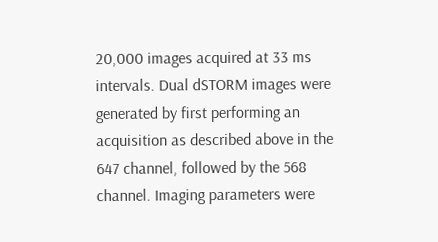20,000 images acquired at 33 ms intervals. Dual dSTORM images were generated by first performing an acquisition as described above in the 647 channel, followed by the 568 channel. Imaging parameters were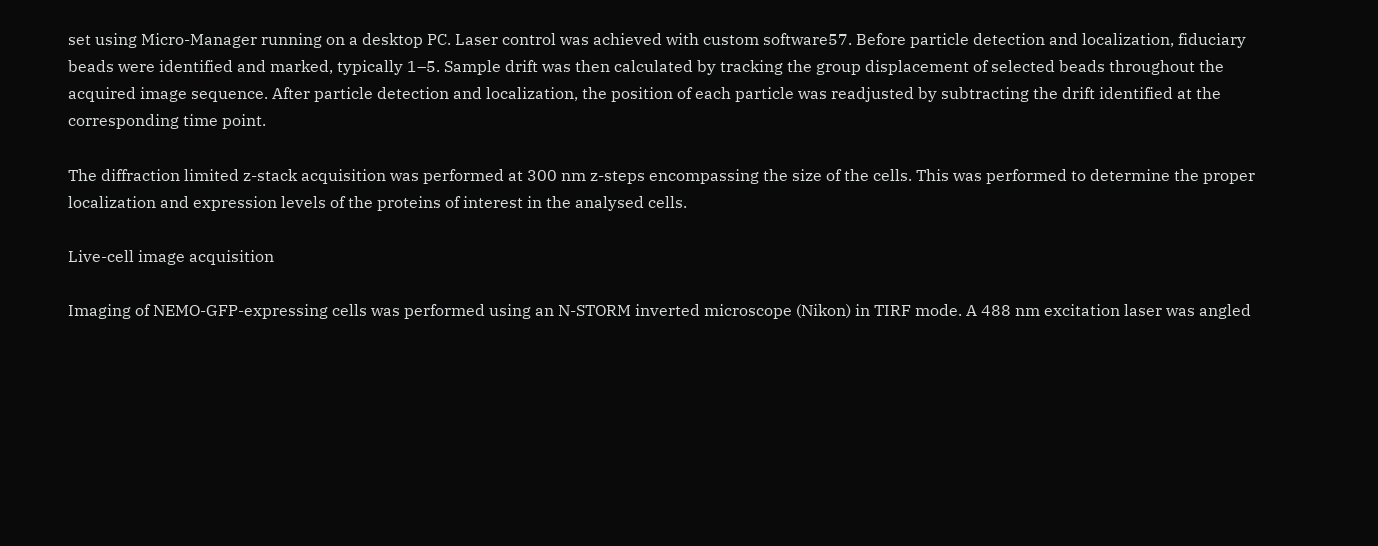set using Micro-Manager running on a desktop PC. Laser control was achieved with custom software57. Before particle detection and localization, fiduciary beads were identified and marked, typically 1–5. Sample drift was then calculated by tracking the group displacement of selected beads throughout the acquired image sequence. After particle detection and localization, the position of each particle was readjusted by subtracting the drift identified at the corresponding time point.

The diffraction limited z-stack acquisition was performed at 300 nm z-steps encompassing the size of the cells. This was performed to determine the proper localization and expression levels of the proteins of interest in the analysed cells.

Live-cell image acquisition

Imaging of NEMO-GFP-expressing cells was performed using an N-STORM inverted microscope (Nikon) in TIRF mode. A 488 nm excitation laser was angled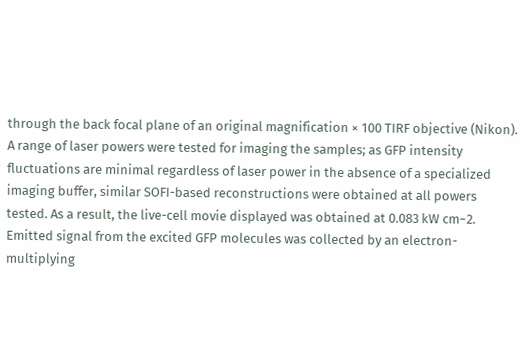through the back focal plane of an original magnification × 100 TIRF objective (Nikon). A range of laser powers were tested for imaging the samples; as GFP intensity fluctuations are minimal regardless of laser power in the absence of a specialized imaging buffer, similar SOFI-based reconstructions were obtained at all powers tested. As a result, the live-cell movie displayed was obtained at 0.083 kW cm−2. Emitted signal from the excited GFP molecules was collected by an electron-multiplying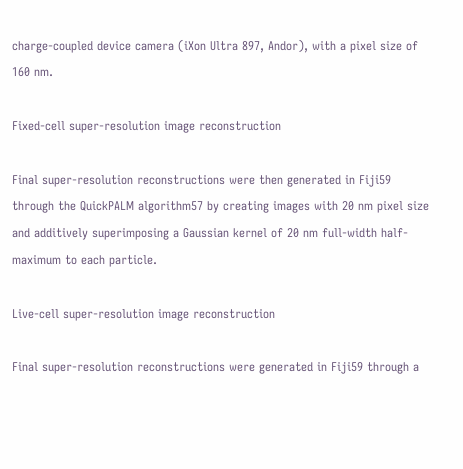charge-coupled device camera (iXon Ultra 897, Andor), with a pixel size of 160 nm.

Fixed-cell super-resolution image reconstruction

Final super-resolution reconstructions were then generated in Fiji59 through the QuickPALM algorithm57 by creating images with 20 nm pixel size and additively superimposing a Gaussian kernel of 20 nm full-width half-maximum to each particle.

Live-cell super-resolution image reconstruction

Final super-resolution reconstructions were generated in Fiji59 through a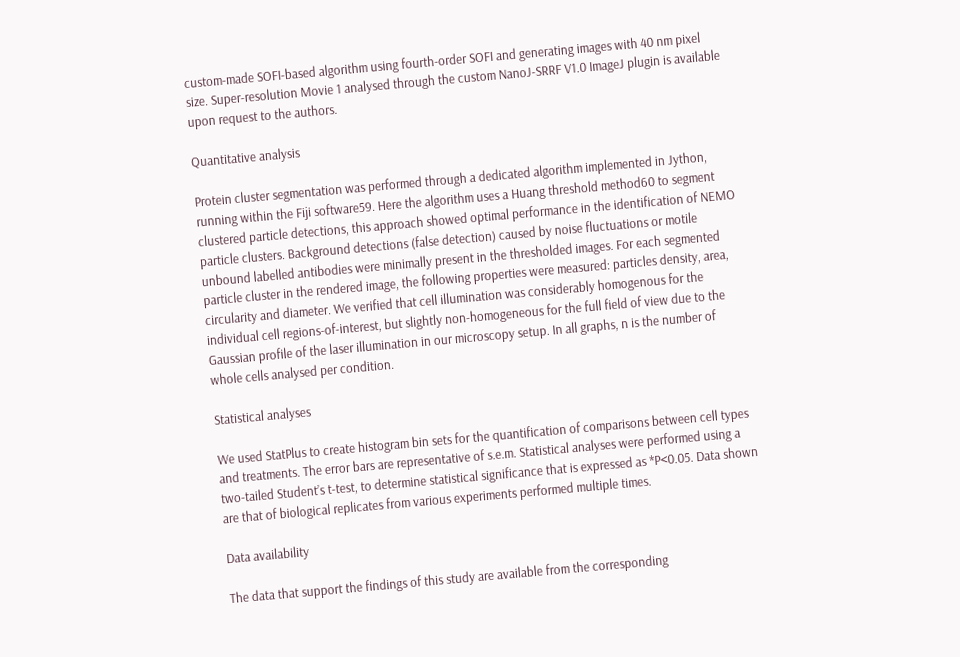custom-made SOFI-based algorithm using fourth-order SOFI and generating images with 40 nm pixel size. Super-resolution Movie 1 analysed through the custom NanoJ-SRRF V1.0 ImageJ plugin is available upon request to the authors.

Quantitative analysis

Protein cluster segmentation was performed through a dedicated algorithm implemented in Jython, running within the Fiji software59. Here the algorithm uses a Huang threshold method60 to segment clustered particle detections, this approach showed optimal performance in the identification of NEMO particle clusters. Background detections (false detection) caused by noise fluctuations or motile unbound labelled antibodies were minimally present in the thresholded images. For each segmented particle cluster in the rendered image, the following properties were measured: particles density, area, circularity and diameter. We verified that cell illumination was considerably homogenous for the individual cell regions-of-interest, but slightly non-homogeneous for the full field of view due to the Gaussian profile of the laser illumination in our microscopy setup. In all graphs, n is the number of whole cells analysed per condition.

Statistical analyses

We used StatPlus to create histogram bin sets for the quantification of comparisons between cell types and treatments. The error bars are representative of s.e.m. Statistical analyses were performed using a two-tailed Student’s t-test, to determine statistical significance that is expressed as *P<0.05. Data shown are that of biological replicates from various experiments performed multiple times.

Data availability

The data that support the findings of this study are available from the corresponding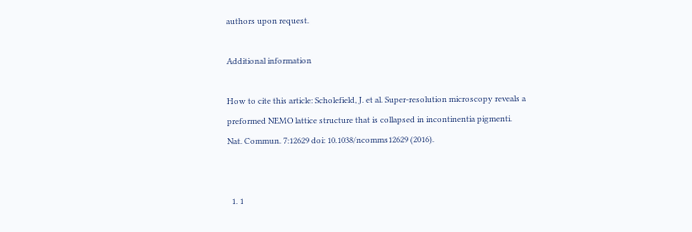authors upon request.

Additional information

How to cite this article: Scholefield, J. et al. Super-resolution microscopy reveals a preformed NEMO lattice structure that is collapsed in incontinentia pigmenti. Nat. Commun. 7:12629 doi: 10.1038/ncomms12629 (2016).


  1. 1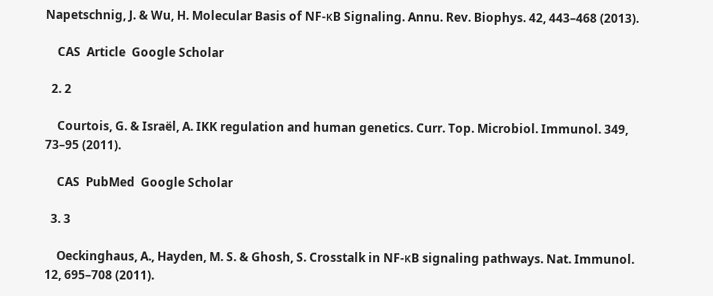Napetschnig, J. & Wu, H. Molecular Basis of NF-κB Signaling. Annu. Rev. Biophys. 42, 443–468 (2013).

    CAS  Article  Google Scholar

  2. 2

    Courtois, G. & Israël, A. IKK regulation and human genetics. Curr. Top. Microbiol. Immunol. 349, 73–95 (2011).

    CAS  PubMed  Google Scholar

  3. 3

    Oeckinghaus, A., Hayden, M. S. & Ghosh, S. Crosstalk in NF-κB signaling pathways. Nat. Immunol. 12, 695–708 (2011).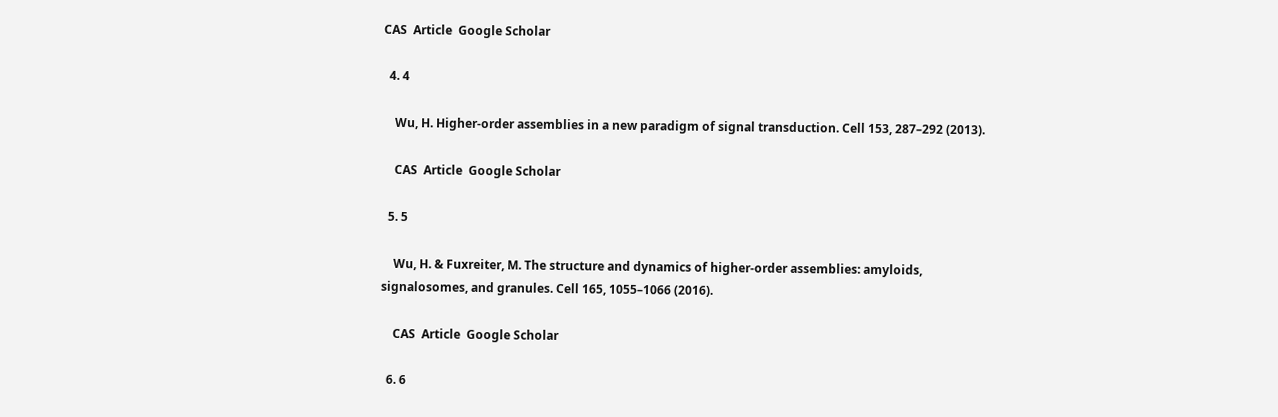CAS  Article  Google Scholar

  4. 4

    Wu, H. Higher-order assemblies in a new paradigm of signal transduction. Cell 153, 287–292 (2013).

    CAS  Article  Google Scholar

  5. 5

    Wu, H. & Fuxreiter, M. The structure and dynamics of higher-order assemblies: amyloids, signalosomes, and granules. Cell 165, 1055–1066 (2016).

    CAS  Article  Google Scholar

  6. 6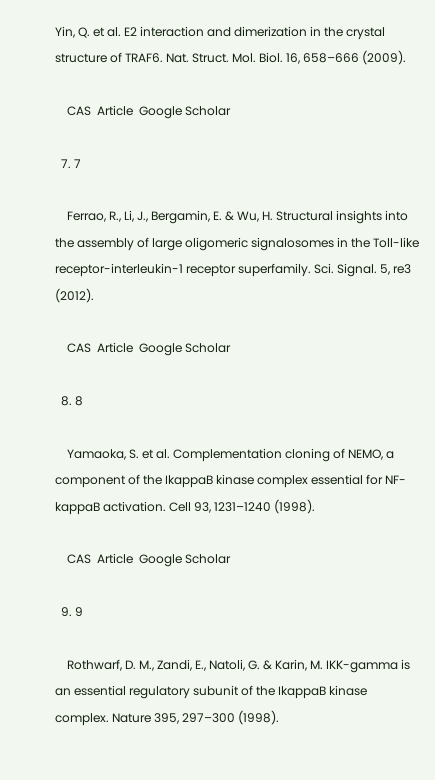Yin, Q. et al. E2 interaction and dimerization in the crystal structure of TRAF6. Nat. Struct. Mol. Biol. 16, 658–666 (2009).

    CAS  Article  Google Scholar

  7. 7

    Ferrao, R., Li, J., Bergamin, E. & Wu, H. Structural insights into the assembly of large oligomeric signalosomes in the Toll-like receptor-interleukin-1 receptor superfamily. Sci. Signal. 5, re3 (2012).

    CAS  Article  Google Scholar

  8. 8

    Yamaoka, S. et al. Complementation cloning of NEMO, a component of the IkappaB kinase complex essential for NF-kappaB activation. Cell 93, 1231–1240 (1998).

    CAS  Article  Google Scholar

  9. 9

    Rothwarf, D. M., Zandi, E., Natoli, G. & Karin, M. IKK-gamma is an essential regulatory subunit of the IkappaB kinase complex. Nature 395, 297–300 (1998).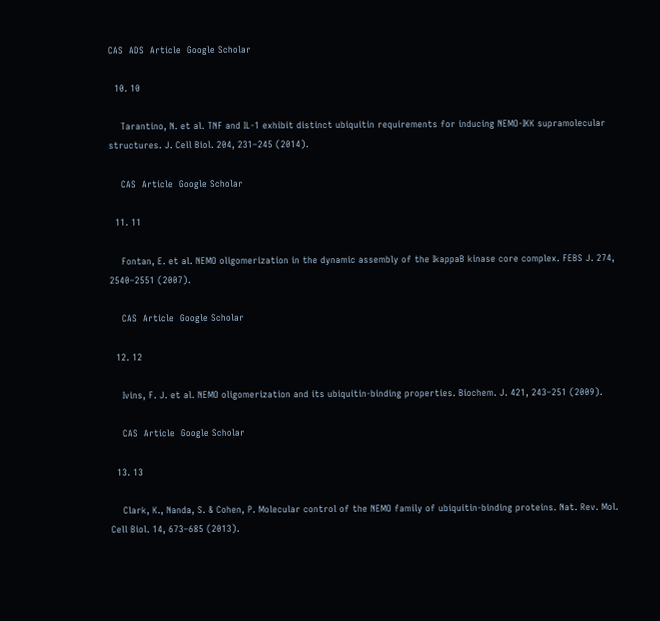CAS  ADS  Article  Google Scholar

  10. 10

    Tarantino, N. et al. TNF and IL-1 exhibit distinct ubiquitin requirements for inducing NEMO-IKK supramolecular structures. J. Cell Biol. 204, 231–245 (2014).

    CAS  Article  Google Scholar

  11. 11

    Fontan, E. et al. NEMO oligomerization in the dynamic assembly of the IkappaB kinase core complex. FEBS J. 274, 2540–2551 (2007).

    CAS  Article  Google Scholar

  12. 12

    Ivins, F. J. et al. NEMO oligomerization and its ubiquitin-binding properties. Biochem. J. 421, 243–251 (2009).

    CAS  Article  Google Scholar

  13. 13

    Clark, K., Nanda, S. & Cohen, P. Molecular control of the NEMO family of ubiquitin-binding proteins. Nat. Rev. Mol. Cell Biol. 14, 673–685 (2013).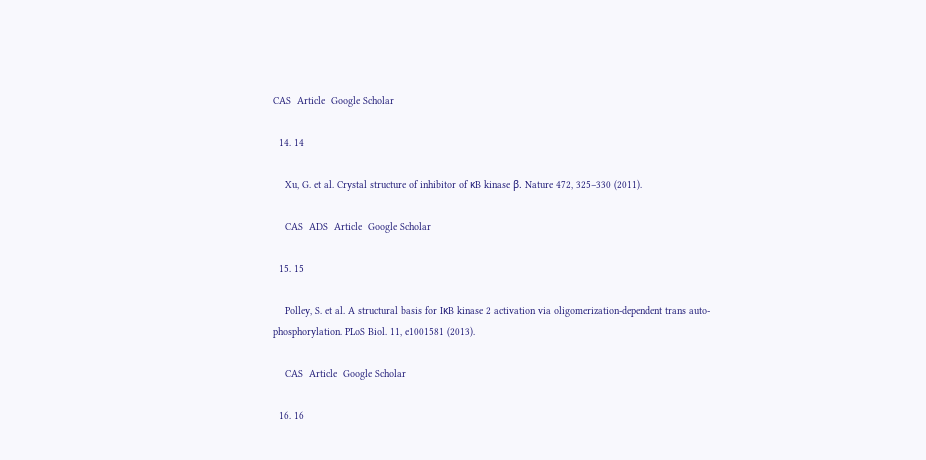CAS  Article  Google Scholar

  14. 14

    Xu, G. et al. Crystal structure of inhibitor of κB kinase β. Nature 472, 325–330 (2011).

    CAS  ADS  Article  Google Scholar

  15. 15

    Polley, S. et al. A structural basis for IκB kinase 2 activation via oligomerization-dependent trans auto-phosphorylation. PLoS Biol. 11, e1001581 (2013).

    CAS  Article  Google Scholar

  16. 16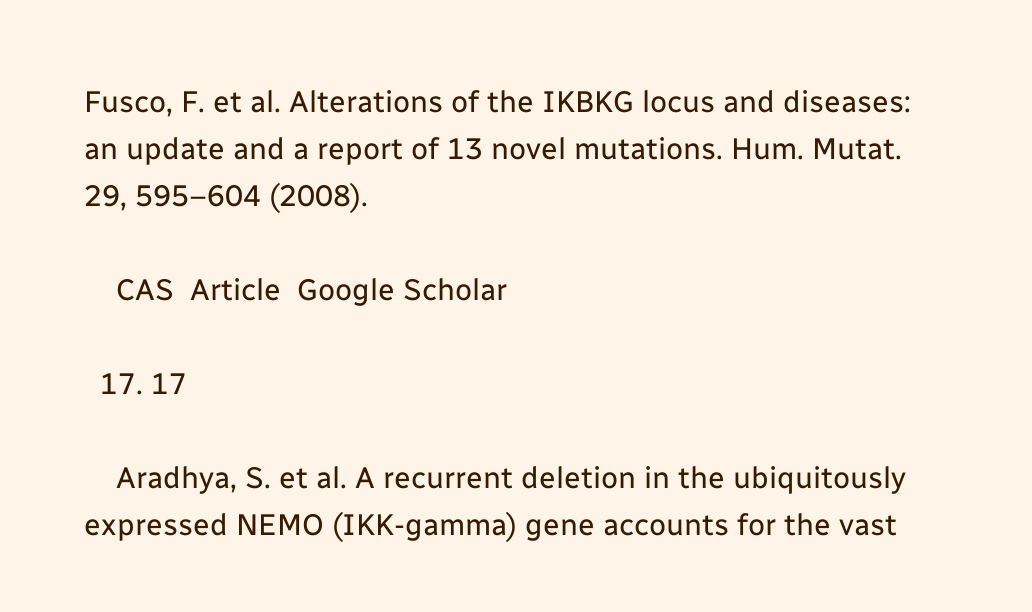Fusco, F. et al. Alterations of the IKBKG locus and diseases: an update and a report of 13 novel mutations. Hum. Mutat. 29, 595–604 (2008).

    CAS  Article  Google Scholar

  17. 17

    Aradhya, S. et al. A recurrent deletion in the ubiquitously expressed NEMO (IKK-gamma) gene accounts for the vast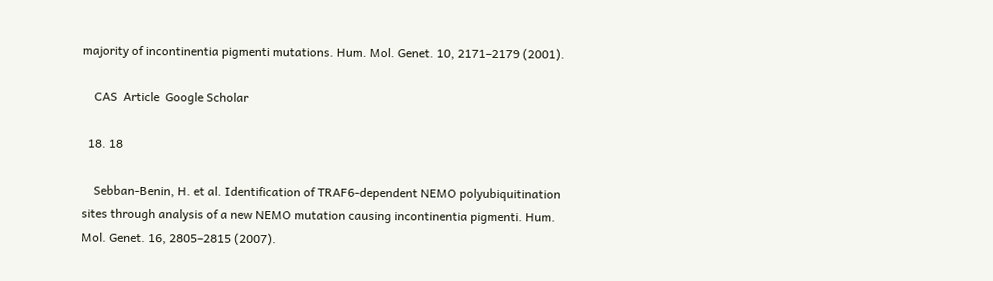majority of incontinentia pigmenti mutations. Hum. Mol. Genet. 10, 2171–2179 (2001).

    CAS  Article  Google Scholar

  18. 18

    Sebban-Benin, H. et al. Identification of TRAF6-dependent NEMO polyubiquitination sites through analysis of a new NEMO mutation causing incontinentia pigmenti. Hum. Mol. Genet. 16, 2805–2815 (2007).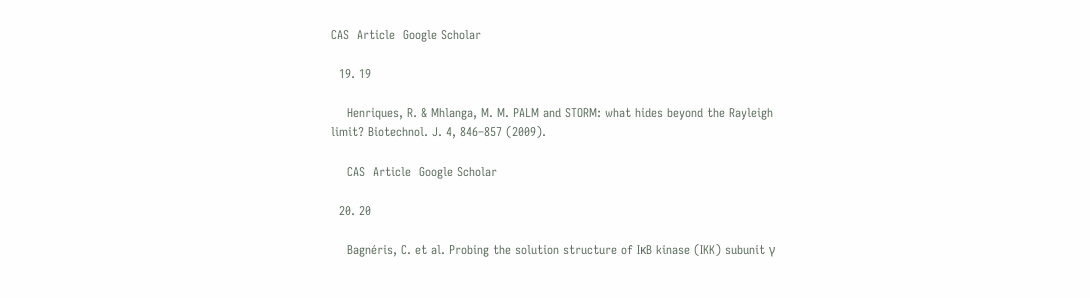CAS  Article  Google Scholar

  19. 19

    Henriques, R. & Mhlanga, M. M. PALM and STORM: what hides beyond the Rayleigh limit? Biotechnol. J. 4, 846–857 (2009).

    CAS  Article  Google Scholar

  20. 20

    Bagnéris, C. et al. Probing the solution structure of IκB kinase (IKK) subunit γ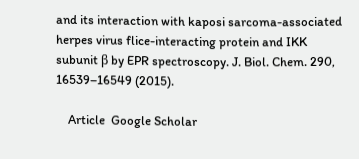and its interaction with kaposi sarcoma-associated herpes virus flice-interacting protein and IKK subunit β by EPR spectroscopy. J. Biol. Chem. 290, 16539–16549 (2015).

    Article  Google Scholar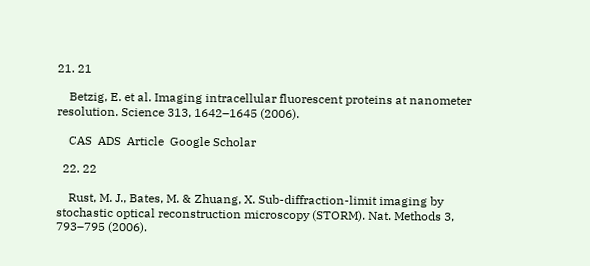21. 21

    Betzig, E. et al. Imaging intracellular fluorescent proteins at nanometer resolution. Science 313, 1642–1645 (2006).

    CAS  ADS  Article  Google Scholar

  22. 22

    Rust, M. J., Bates, M. & Zhuang, X. Sub-diffraction-limit imaging by stochastic optical reconstruction microscopy (STORM). Nat. Methods 3, 793–795 (2006).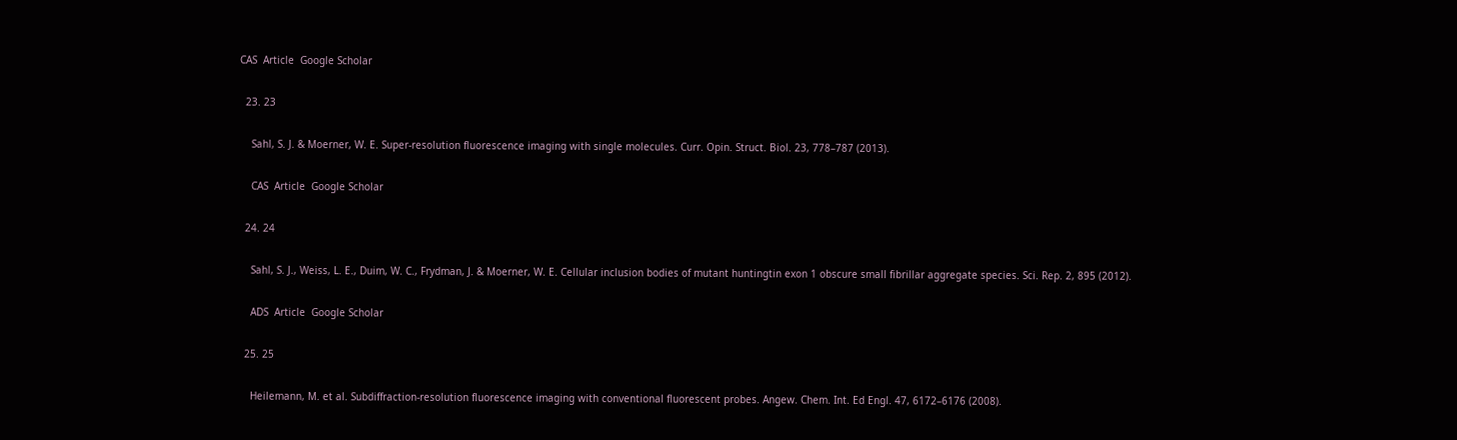CAS  Article  Google Scholar

  23. 23

    Sahl, S. J. & Moerner, W. E. Super-resolution fluorescence imaging with single molecules. Curr. Opin. Struct. Biol. 23, 778–787 (2013).

    CAS  Article  Google Scholar

  24. 24

    Sahl, S. J., Weiss, L. E., Duim, W. C., Frydman, J. & Moerner, W. E. Cellular inclusion bodies of mutant huntingtin exon 1 obscure small fibrillar aggregate species. Sci. Rep. 2, 895 (2012).

    ADS  Article  Google Scholar

  25. 25

    Heilemann, M. et al. Subdiffraction-resolution fluorescence imaging with conventional fluorescent probes. Angew. Chem. Int. Ed Engl. 47, 6172–6176 (2008).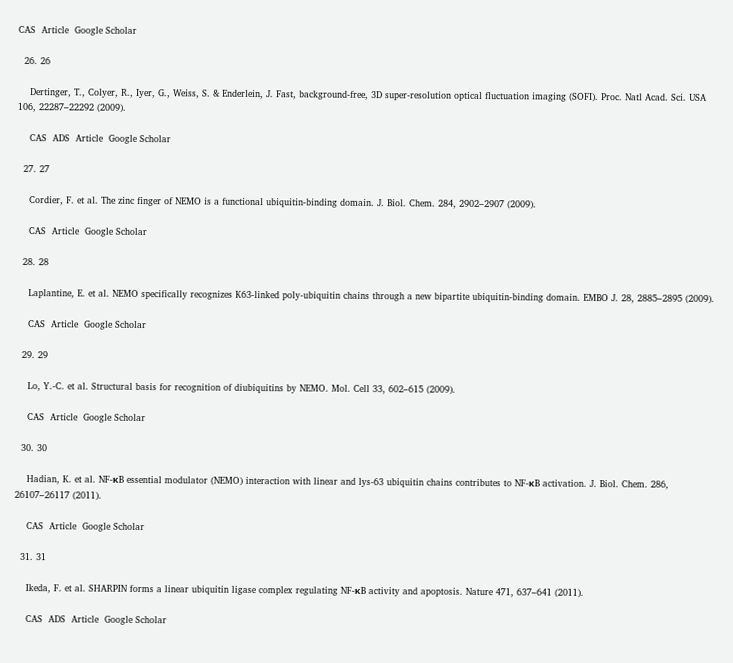CAS  Article  Google Scholar

  26. 26

    Dertinger, T., Colyer, R., Iyer, G., Weiss, S. & Enderlein, J. Fast, background-free, 3D super-resolution optical fluctuation imaging (SOFI). Proc. Natl Acad. Sci. USA 106, 22287–22292 (2009).

    CAS  ADS  Article  Google Scholar

  27. 27

    Cordier, F. et al. The zinc finger of NEMO is a functional ubiquitin-binding domain. J. Biol. Chem. 284, 2902–2907 (2009).

    CAS  Article  Google Scholar

  28. 28

    Laplantine, E. et al. NEMO specifically recognizes K63-linked poly-ubiquitin chains through a new bipartite ubiquitin-binding domain. EMBO J. 28, 2885–2895 (2009).

    CAS  Article  Google Scholar

  29. 29

    Lo, Y.-C. et al. Structural basis for recognition of diubiquitins by NEMO. Mol. Cell 33, 602–615 (2009).

    CAS  Article  Google Scholar

  30. 30

    Hadian, K. et al. NF-κB essential modulator (NEMO) interaction with linear and lys-63 ubiquitin chains contributes to NF-κB activation. J. Biol. Chem. 286, 26107–26117 (2011).

    CAS  Article  Google Scholar

  31. 31

    Ikeda, F. et al. SHARPIN forms a linear ubiquitin ligase complex regulating NF-κB activity and apoptosis. Nature 471, 637–641 (2011).

    CAS  ADS  Article  Google Scholar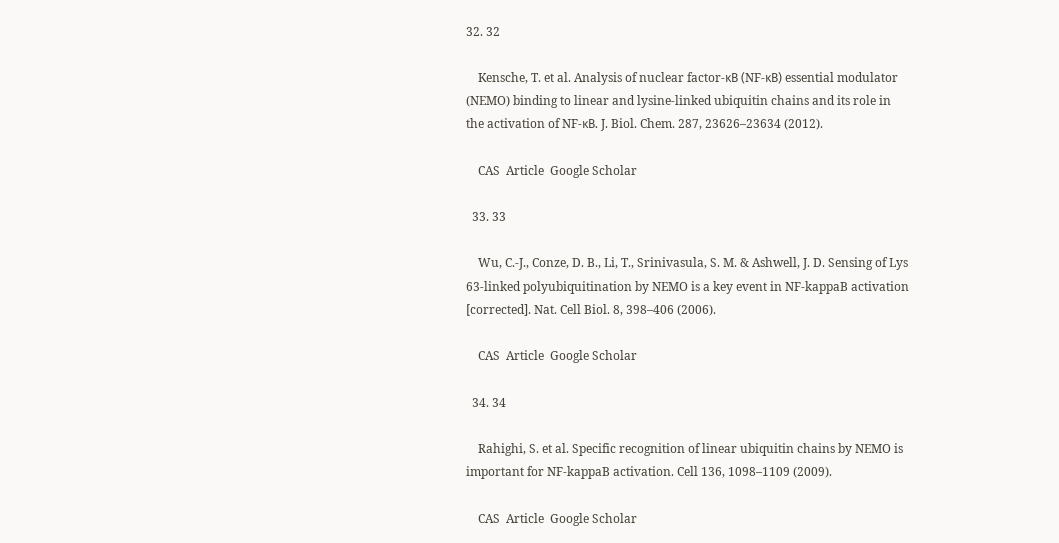32. 32

    Kensche, T. et al. Analysis of nuclear factor-κB (NF-κB) essential modulator (NEMO) binding to linear and lysine-linked ubiquitin chains and its role in the activation of NF-κB. J. Biol. Chem. 287, 23626–23634 (2012).

    CAS  Article  Google Scholar

  33. 33

    Wu, C.-J., Conze, D. B., Li, T., Srinivasula, S. M. & Ashwell, J. D. Sensing of Lys 63-linked polyubiquitination by NEMO is a key event in NF-kappaB activation [corrected]. Nat. Cell Biol. 8, 398–406 (2006).

    CAS  Article  Google Scholar

  34. 34

    Rahighi, S. et al. Specific recognition of linear ubiquitin chains by NEMO is important for NF-kappaB activation. Cell 136, 1098–1109 (2009).

    CAS  Article  Google Scholar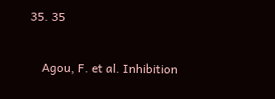35. 35

    Agou, F. et al. Inhibition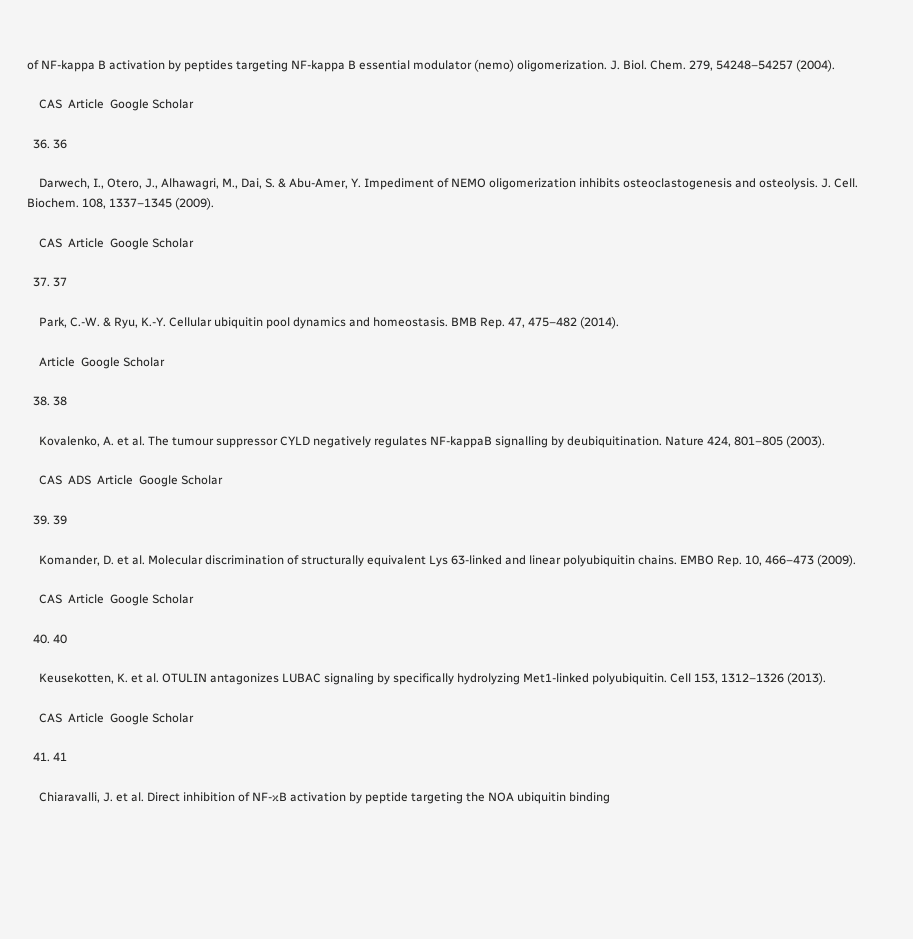of NF-kappa B activation by peptides targeting NF-kappa B essential modulator (nemo) oligomerization. J. Biol. Chem. 279, 54248–54257 (2004).

    CAS  Article  Google Scholar

  36. 36

    Darwech, I., Otero, J., Alhawagri, M., Dai, S. & Abu-Amer, Y. Impediment of NEMO oligomerization inhibits osteoclastogenesis and osteolysis. J. Cell. Biochem. 108, 1337–1345 (2009).

    CAS  Article  Google Scholar

  37. 37

    Park, C.-W. & Ryu, K.-Y. Cellular ubiquitin pool dynamics and homeostasis. BMB Rep. 47, 475–482 (2014).

    Article  Google Scholar

  38. 38

    Kovalenko, A. et al. The tumour suppressor CYLD negatively regulates NF-kappaB signalling by deubiquitination. Nature 424, 801–805 (2003).

    CAS  ADS  Article  Google Scholar

  39. 39

    Komander, D. et al. Molecular discrimination of structurally equivalent Lys 63-linked and linear polyubiquitin chains. EMBO Rep. 10, 466–473 (2009).

    CAS  Article  Google Scholar

  40. 40

    Keusekotten, K. et al. OTULIN antagonizes LUBAC signaling by specifically hydrolyzing Met1-linked polyubiquitin. Cell 153, 1312–1326 (2013).

    CAS  Article  Google Scholar

  41. 41

    Chiaravalli, J. et al. Direct inhibition of NF-κB activation by peptide targeting the NOA ubiquitin binding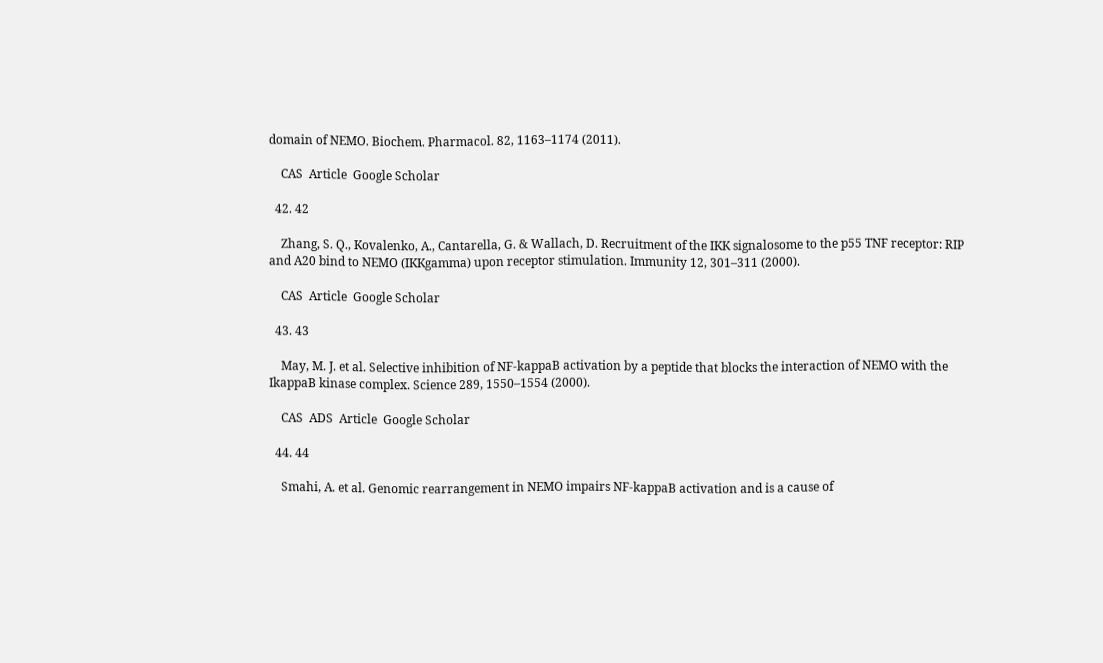domain of NEMO. Biochem. Pharmacol. 82, 1163–1174 (2011).

    CAS  Article  Google Scholar

  42. 42

    Zhang, S. Q., Kovalenko, A., Cantarella, G. & Wallach, D. Recruitment of the IKK signalosome to the p55 TNF receptor: RIP and A20 bind to NEMO (IKKgamma) upon receptor stimulation. Immunity 12, 301–311 (2000).

    CAS  Article  Google Scholar

  43. 43

    May, M. J. et al. Selective inhibition of NF-kappaB activation by a peptide that blocks the interaction of NEMO with the IkappaB kinase complex. Science 289, 1550–1554 (2000).

    CAS  ADS  Article  Google Scholar

  44. 44

    Smahi, A. et al. Genomic rearrangement in NEMO impairs NF-kappaB activation and is a cause of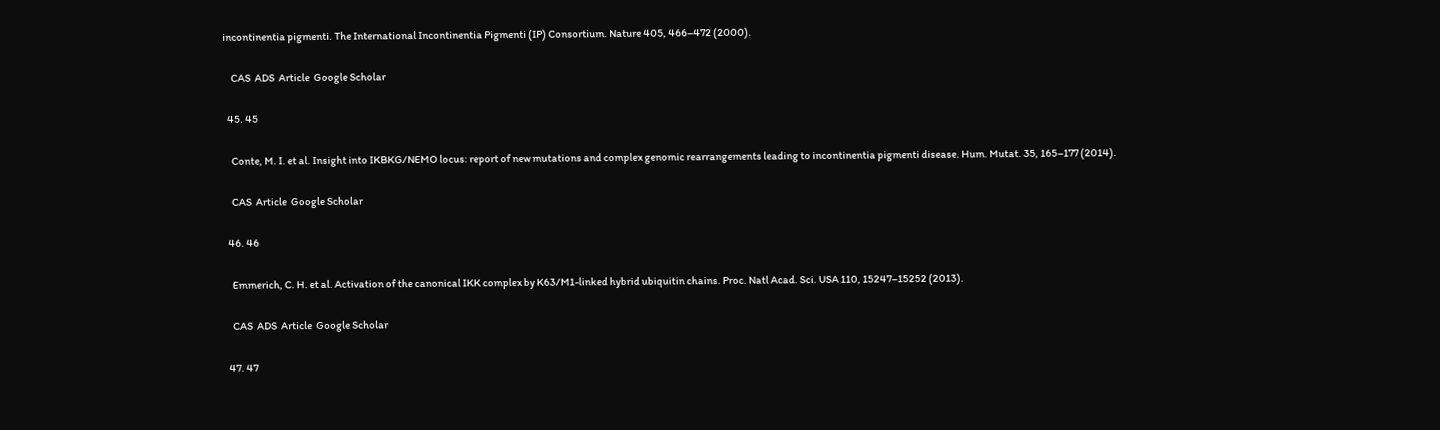incontinentia pigmenti. The International Incontinentia Pigmenti (IP) Consortium. Nature 405, 466–472 (2000).

    CAS  ADS  Article  Google Scholar

  45. 45

    Conte, M. I. et al. Insight into IKBKG/NEMO locus: report of new mutations and complex genomic rearrangements leading to incontinentia pigmenti disease. Hum. Mutat. 35, 165–177 (2014).

    CAS  Article  Google Scholar

  46. 46

    Emmerich, C. H. et al. Activation of the canonical IKK complex by K63/M1-linked hybrid ubiquitin chains. Proc. Natl Acad. Sci. USA 110, 15247–15252 (2013).

    CAS  ADS  Article  Google Scholar

  47. 47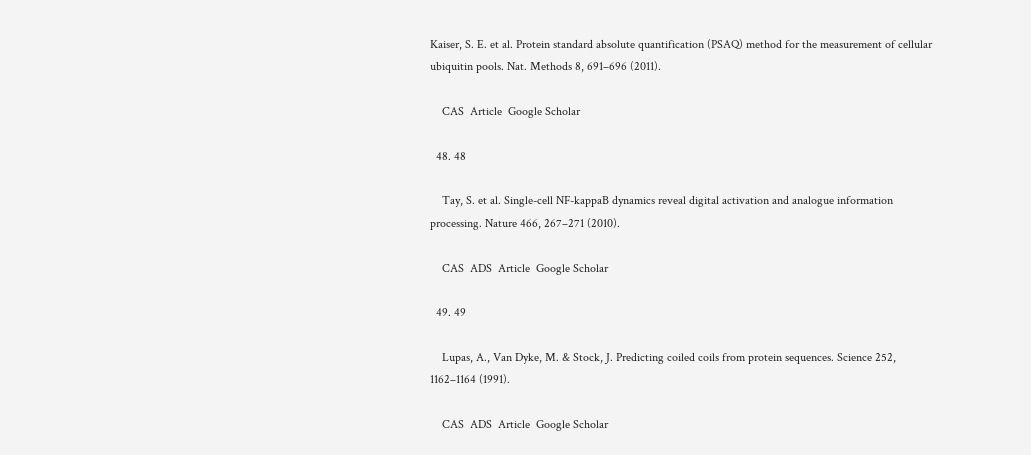Kaiser, S. E. et al. Protein standard absolute quantification (PSAQ) method for the measurement of cellular ubiquitin pools. Nat. Methods 8, 691–696 (2011).

    CAS  Article  Google Scholar

  48. 48

    Tay, S. et al. Single-cell NF-kappaB dynamics reveal digital activation and analogue information processing. Nature 466, 267–271 (2010).

    CAS  ADS  Article  Google Scholar

  49. 49

    Lupas, A., Van Dyke, M. & Stock, J. Predicting coiled coils from protein sequences. Science 252, 1162–1164 (1991).

    CAS  ADS  Article  Google Scholar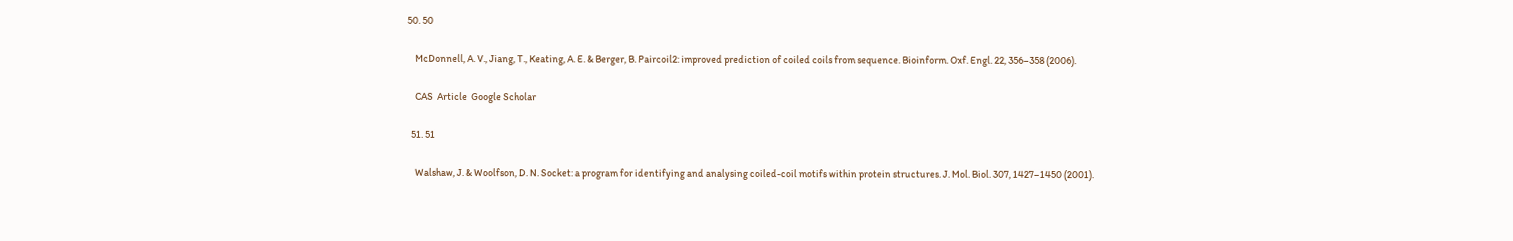50. 50

    McDonnell, A. V., Jiang, T., Keating, A. E. & Berger, B. Paircoil2: improved prediction of coiled coils from sequence. Bioinform. Oxf. Engl. 22, 356–358 (2006).

    CAS  Article  Google Scholar

  51. 51

    Walshaw, J. & Woolfson, D. N. Socket: a program for identifying and analysing coiled-coil motifs within protein structures. J. Mol. Biol. 307, 1427–1450 (2001).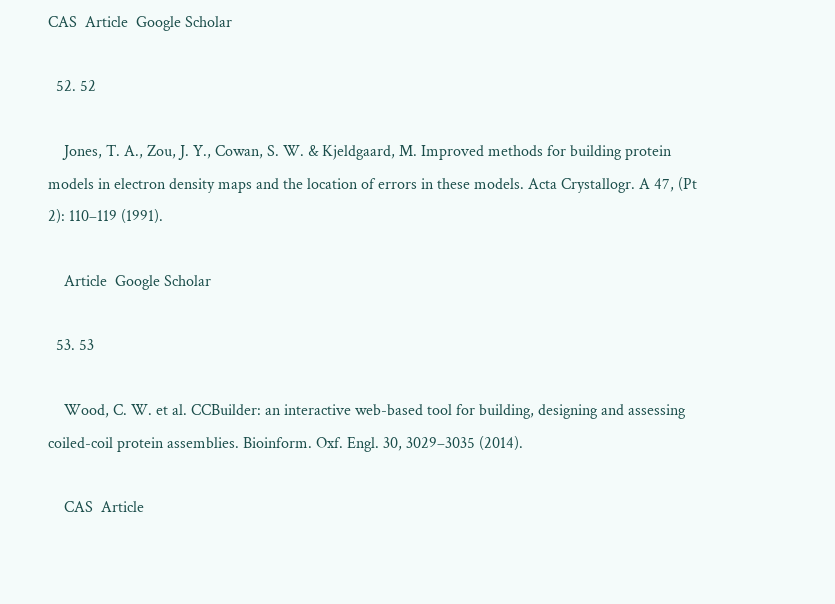CAS  Article  Google Scholar

  52. 52

    Jones, T. A., Zou, J. Y., Cowan, S. W. & Kjeldgaard, M. Improved methods for building protein models in electron density maps and the location of errors in these models. Acta Crystallogr. A 47, (Pt 2): 110–119 (1991).

    Article  Google Scholar

  53. 53

    Wood, C. W. et al. CCBuilder: an interactive web-based tool for building, designing and assessing coiled-coil protein assemblies. Bioinform. Oxf. Engl. 30, 3029–3035 (2014).

    CAS  Article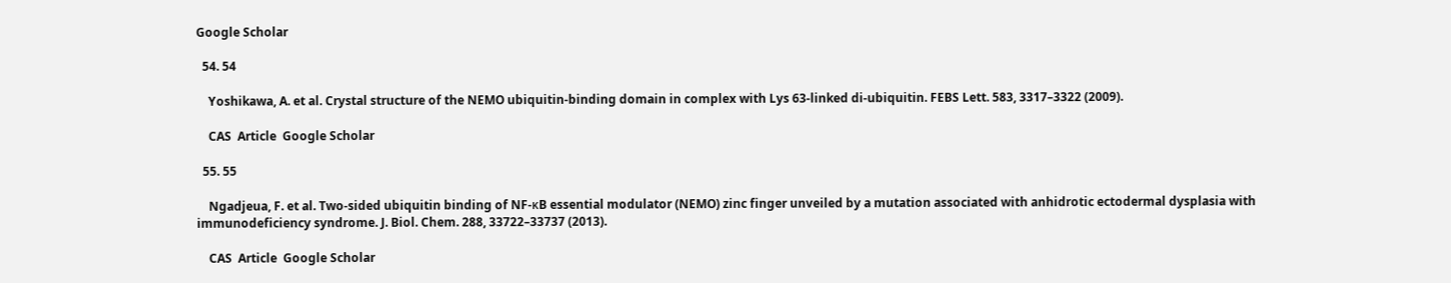Google Scholar

  54. 54

    Yoshikawa, A. et al. Crystal structure of the NEMO ubiquitin-binding domain in complex with Lys 63-linked di-ubiquitin. FEBS Lett. 583, 3317–3322 (2009).

    CAS  Article  Google Scholar

  55. 55

    Ngadjeua, F. et al. Two-sided ubiquitin binding of NF-κB essential modulator (NEMO) zinc finger unveiled by a mutation associated with anhidrotic ectodermal dysplasia with immunodeficiency syndrome. J. Biol. Chem. 288, 33722–33737 (2013).

    CAS  Article  Google Scholar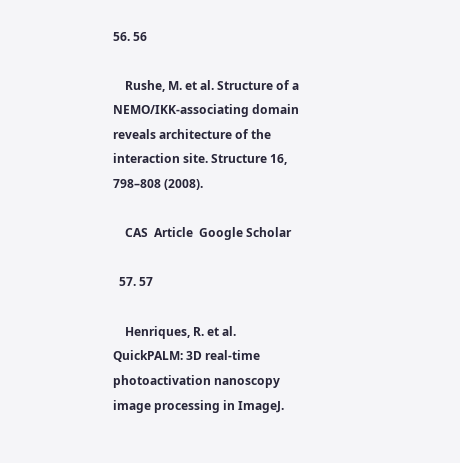56. 56

    Rushe, M. et al. Structure of a NEMO/IKK-associating domain reveals architecture of the interaction site. Structure 16, 798–808 (2008).

    CAS  Article  Google Scholar

  57. 57

    Henriques, R. et al. QuickPALM: 3D real-time photoactivation nanoscopy image processing in ImageJ.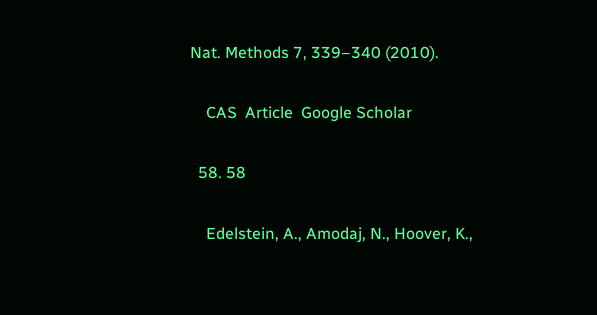Nat. Methods 7, 339–340 (2010).

    CAS  Article  Google Scholar

  58. 58

    Edelstein, A., Amodaj, N., Hoover, K.,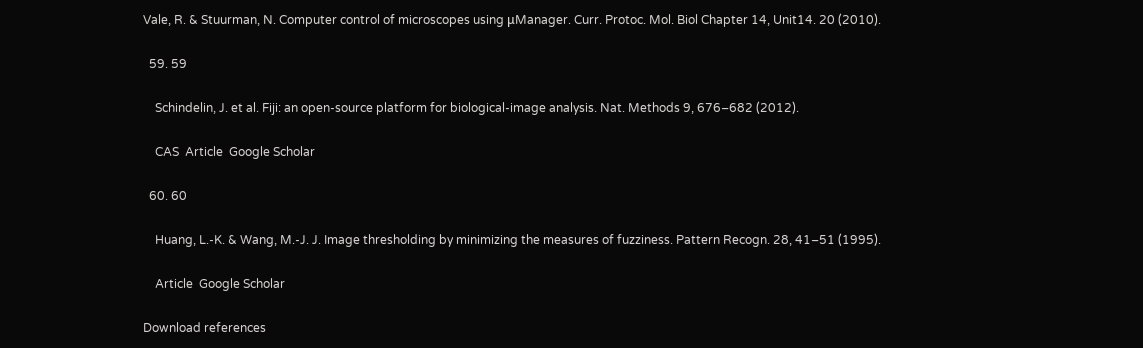Vale, R. & Stuurman, N. Computer control of microscopes using μManager. Curr. Protoc. Mol. Biol Chapter 14, Unit14. 20 (2010).

  59. 59

    Schindelin, J. et al. Fiji: an open-source platform for biological-image analysis. Nat. Methods 9, 676–682 (2012).

    CAS  Article  Google Scholar

  60. 60

    Huang, L.-K. & Wang, M.-J. J. Image thresholding by minimizing the measures of fuzziness. Pattern Recogn. 28, 41–51 (1995).

    Article  Google Scholar

Download references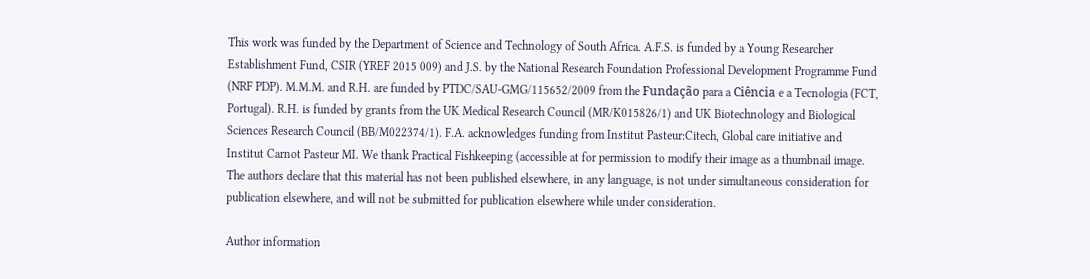This work was funded by the Department of Science and Technology of South Africa. A.F.S. is funded by a Young Researcher Establishment Fund, CSIR (YREF 2015 009) and J.S. by the National Research Foundation Professional Development Programme Fund (NRF PDP). M.M.M. and R.H. are funded by PTDC/SAU-GMG/115652/2009 from the Fundação para a Ciência e a Tecnologia (FCT, Portugal). R.H. is funded by grants from the UK Medical Research Council (MR/K015826/1) and UK Biotechnology and Biological Sciences Research Council (BB/M022374/1). F.A. acknowledges funding from Institut Pasteur:Citech, Global care initiative and Institut Carnot Pasteur MI. We thank Practical Fishkeeping (accessible at for permission to modify their image as a thumbnail image. The authors declare that this material has not been published elsewhere, in any language, is not under simultaneous consideration for publication elsewhere, and will not be submitted for publication elsewhere while under consideration.

Author information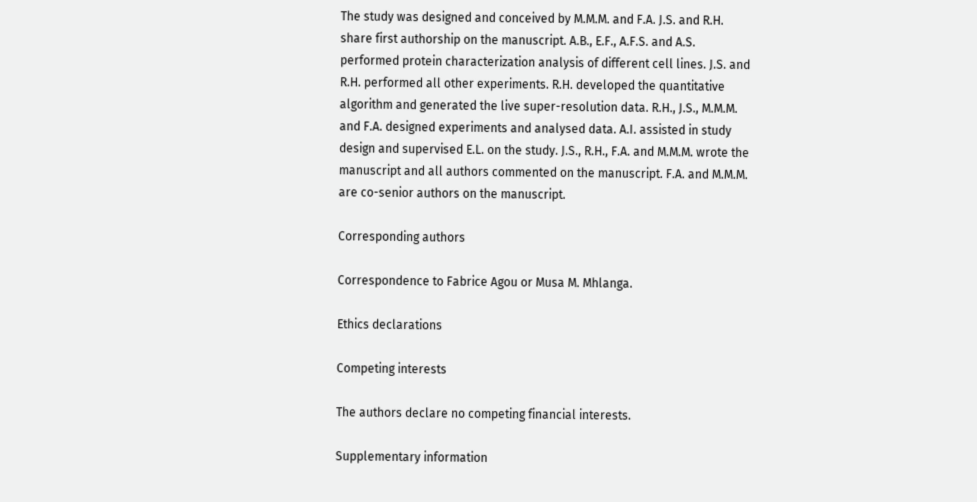The study was designed and conceived by M.M.M. and F.A. J.S. and R.H. share first authorship on the manuscript. A.B., E.F., A.F.S. and A.S. performed protein characterization analysis of different cell lines. J.S. and R.H. performed all other experiments. R.H. developed the quantitative algorithm and generated the live super-resolution data. R.H., J.S., M.M.M. and F.A. designed experiments and analysed data. A.I. assisted in study design and supervised E.L. on the study. J.S., R.H., F.A. and M.M.M. wrote the manuscript and all authors commented on the manuscript. F.A. and M.M.M. are co-senior authors on the manuscript.

Corresponding authors

Correspondence to Fabrice Agou or Musa M. Mhlanga.

Ethics declarations

Competing interests

The authors declare no competing financial interests.

Supplementary information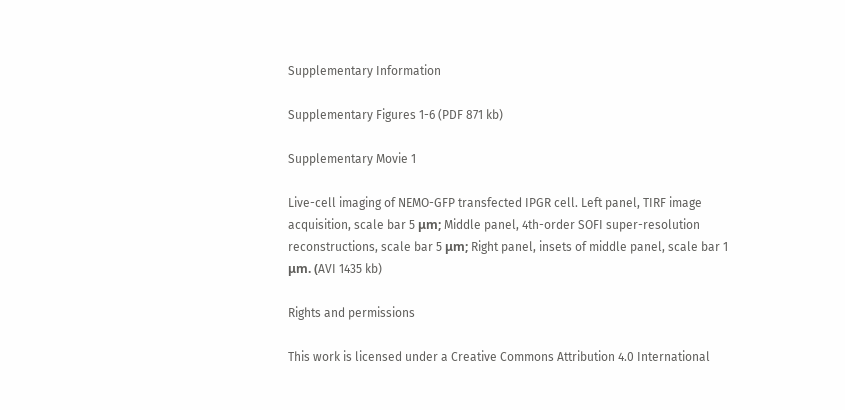Supplementary Information

Supplementary Figures 1-6 (PDF 871 kb)

Supplementary Movie 1

Live-cell imaging of NEMO-GFP transfected IPGR cell. Left panel, TIRF image acquisition, scale bar 5 μm; Middle panel, 4th-order SOFI super-resolution reconstructions, scale bar 5 μm; Right panel, insets of middle panel, scale bar 1 μm. (AVI 1435 kb)

Rights and permissions

This work is licensed under a Creative Commons Attribution 4.0 International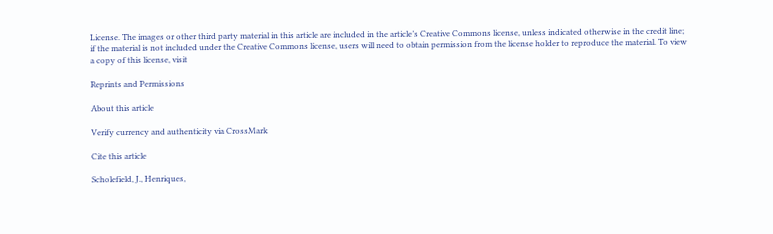License. The images or other third party material in this article are included in the article’s Creative Commons license, unless indicated otherwise in the credit line; if the material is not included under the Creative Commons license, users will need to obtain permission from the license holder to reproduce the material. To view a copy of this license, visit

Reprints and Permissions

About this article

Verify currency and authenticity via CrossMark

Cite this article

Scholefield, J., Henriques,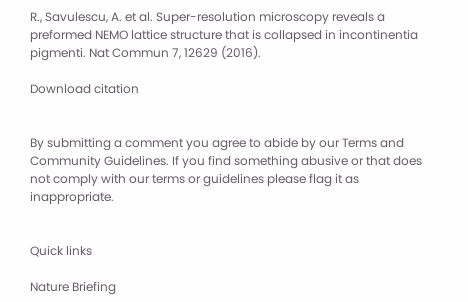R., Savulescu, A. et al. Super-resolution microscopy reveals a preformed NEMO lattice structure that is collapsed in incontinentia pigmenti. Nat Commun 7, 12629 (2016).

Download citation


By submitting a comment you agree to abide by our Terms and Community Guidelines. If you find something abusive or that does not comply with our terms or guidelines please flag it as inappropriate.


Quick links

Nature Briefing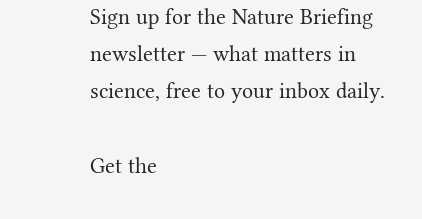Sign up for the Nature Briefing newsletter — what matters in science, free to your inbox daily.

Get the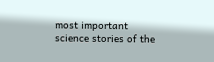most important science stories of the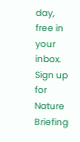day, free in your inbox. Sign up for Nature Briefing